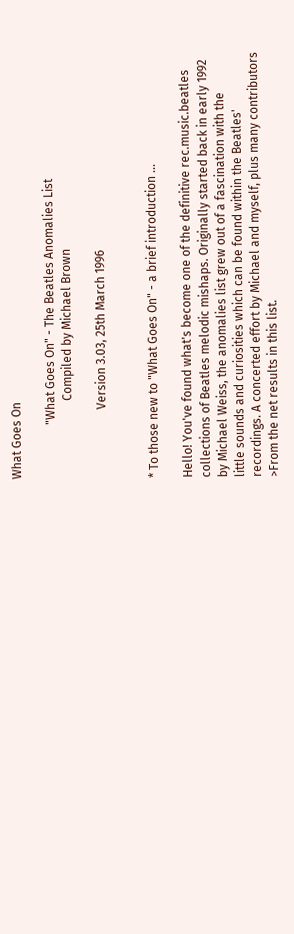What Goes On

                  "What Goes On" - The Beatles Anomalies List
                          Compiled by Michael Brown

                       Version 3.03, 25th March 1996


* To those new to "What Goes On" - a brief introduction ...

Hello! You've found what's become one of the definitive rec.music.beatles
collections of Beatles melodic mishaps. Originally started back in early 1992
by Michael Weiss, the anomalies list grew out of a fascination with the
little sounds and curiosities which can be found within the Beatles'
recordings. A concerted effort by Michael and myself, plus many contributors
>From the net results in this list.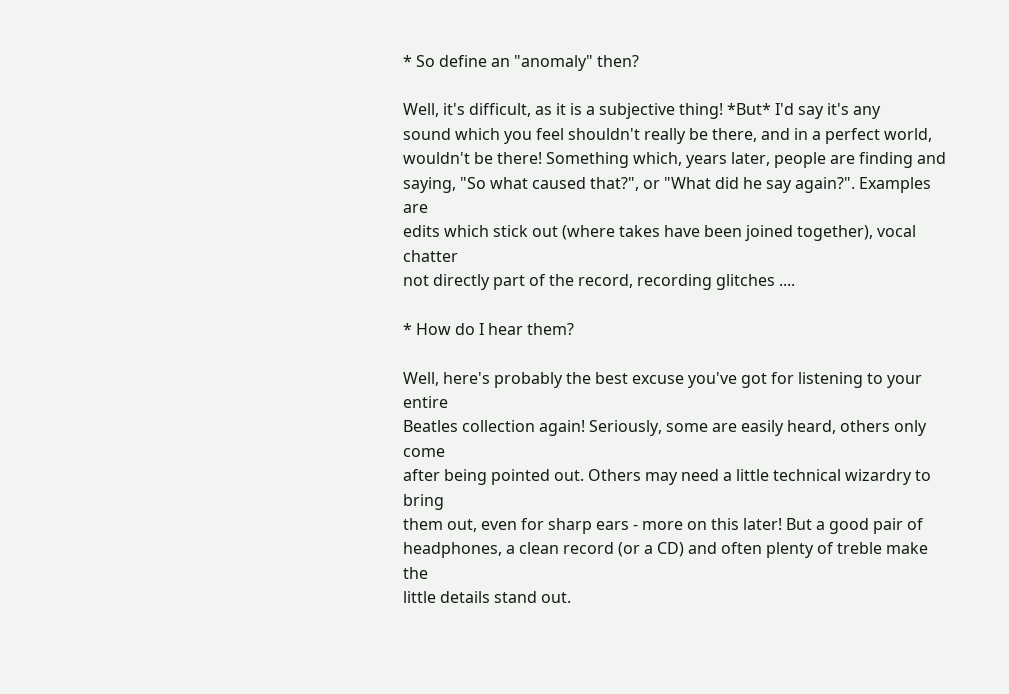* So define an "anomaly" then?

Well, it's difficult, as it is a subjective thing! *But* I'd say it's any
sound which you feel shouldn't really be there, and in a perfect world,
wouldn't be there! Something which, years later, people are finding and
saying, "So what caused that?", or "What did he say again?". Examples are
edits which stick out (where takes have been joined together), vocal chatter
not directly part of the record, recording glitches ....

* How do I hear them?

Well, here's probably the best excuse you've got for listening to your entire
Beatles collection again! Seriously, some are easily heard, others only come
after being pointed out. Others may need a little technical wizardry to bring
them out, even for sharp ears - more on this later! But a good pair of
headphones, a clean record (or a CD) and often plenty of treble make the
little details stand out.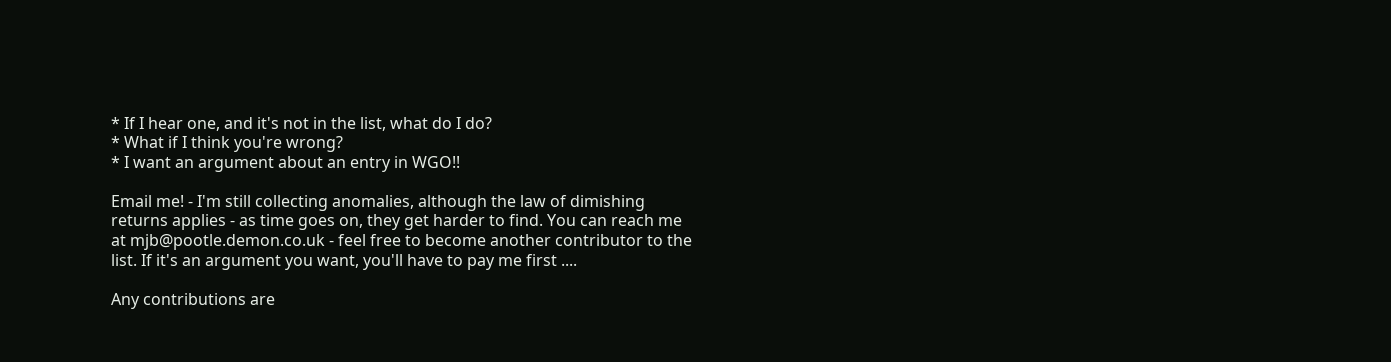* If I hear one, and it's not in the list, what do I do?
* What if I think you're wrong?
* I want an argument about an entry in WGO!!

Email me! - I'm still collecting anomalies, although the law of dimishing
returns applies - as time goes on, they get harder to find. You can reach me
at mjb@pootle.demon.co.uk - feel free to become another contributor to the
list. If it's an argument you want, you'll have to pay me first ....

Any contributions are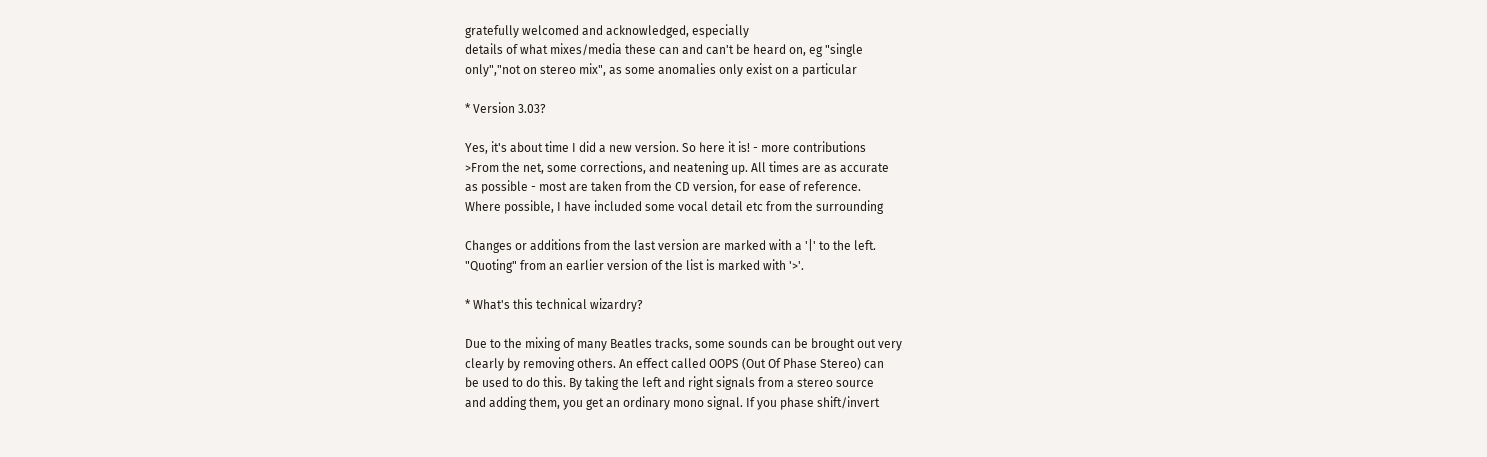gratefully welcomed and acknowledged, especially
details of what mixes/media these can and can't be heard on, eg "single
only","not on stereo mix", as some anomalies only exist on a particular

* Version 3.03?

Yes, it's about time I did a new version. So here it is! - more contributions
>From the net, some corrections, and neatening up. All times are as accurate
as possible - most are taken from the CD version, for ease of reference.
Where possible, I have included some vocal detail etc from the surrounding

Changes or additions from the last version are marked with a '|' to the left.
"Quoting" from an earlier version of the list is marked with '>'.

* What's this technical wizardry?

Due to the mixing of many Beatles tracks, some sounds can be brought out very
clearly by removing others. An effect called OOPS (Out Of Phase Stereo) can
be used to do this. By taking the left and right signals from a stereo source
and adding them, you get an ordinary mono signal. If you phase shift/invert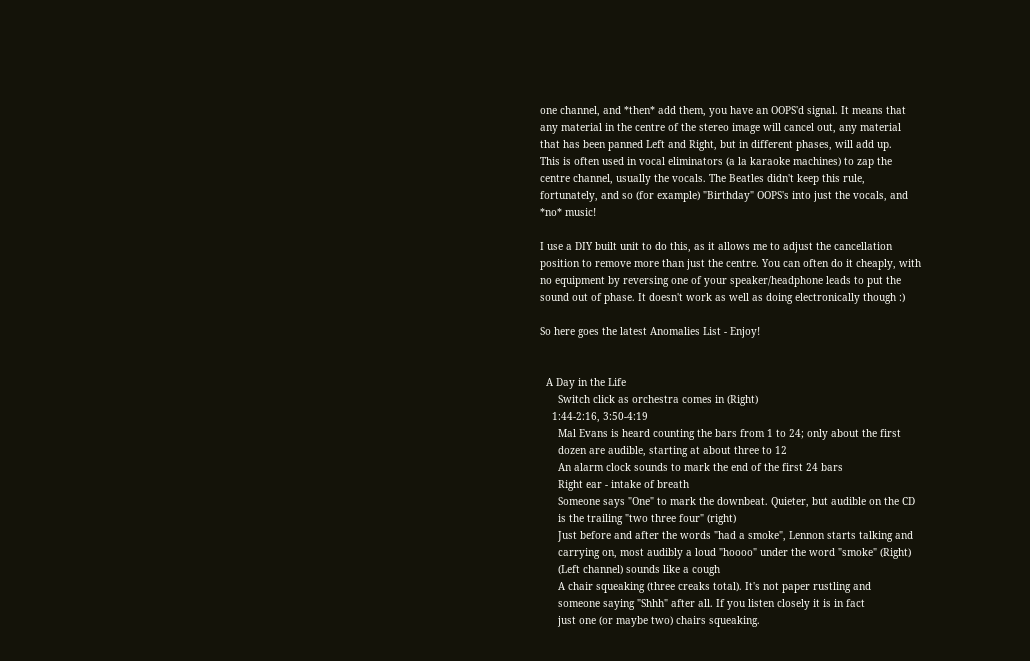one channel, and *then* add them, you have an OOPS'd signal. It means that
any material in the centre of the stereo image will cancel out, any material
that has been panned Left and Right, but in different phases, will add up.
This is often used in vocal eliminators (a la karaoke machines) to zap the
centre channel, usually the vocals. The Beatles didn't keep this rule,
fortunately, and so (for example) "Birthday" OOPS's into just the vocals, and
*no* music!

I use a DIY built unit to do this, as it allows me to adjust the cancellation
position to remove more than just the centre. You can often do it cheaply, with
no equipment by reversing one of your speaker/headphone leads to put the
sound out of phase. It doesn't work as well as doing electronically though :)

So here goes the latest Anomalies List - Enjoy!


  A Day in the Life
      Switch click as orchestra comes in (Right)
    1:44-2:16, 3:50-4:19
      Mal Evans is heard counting the bars from 1 to 24; only about the first
      dozen are audible, starting at about three to 12
      An alarm clock sounds to mark the end of the first 24 bars
      Right ear - intake of breath
      Someone says "One" to mark the downbeat. Quieter, but audible on the CD
      is the trailing "two three four" (right)
      Just before and after the words "had a smoke", Lennon starts talking and
      carrying on, most audibly a loud "hoooo" under the word "smoke" (Right)
      (Left channel) sounds like a cough
      A chair squeaking (three creaks total). It's not paper rustling and
      someone saying "Shhh" after all. If you listen closely it is in fact
      just one (or maybe two) chairs squeaking.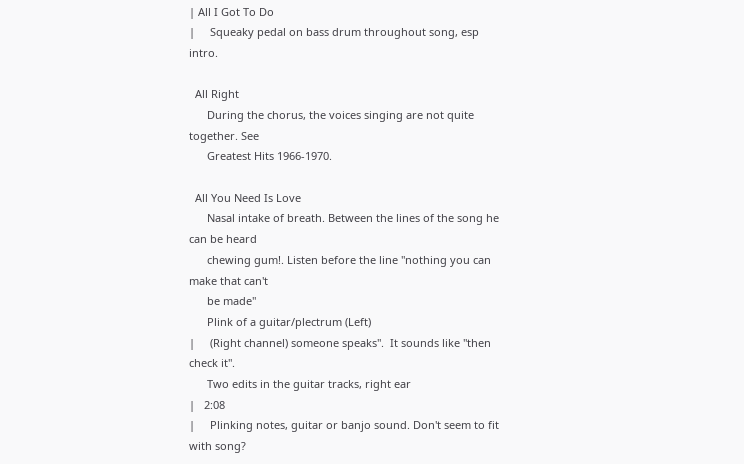| All I Got To Do
|     Squeaky pedal on bass drum throughout song, esp intro.

  All Right
      During the chorus, the voices singing are not quite together. See
      Greatest Hits 1966-1970.

  All You Need Is Love
      Nasal intake of breath. Between the lines of the song he can be heard
      chewing gum!. Listen before the line "nothing you can make that can't
      be made"
      Plink of a guitar/plectrum (Left)
|     (Right channel) someone speaks".  It sounds like "then check it".
      Two edits in the guitar tracks, right ear
|   2:08
|     Plinking notes, guitar or banjo sound. Don't seem to fit with song?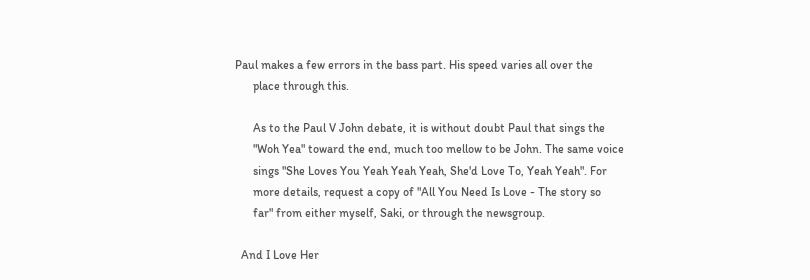Paul makes a few errors in the bass part. His speed varies all over the
      place through this.

      As to the Paul V John debate, it is without doubt Paul that sings the
      "Woh Yea" toward the end, much too mellow to be John. The same voice
      sings "She Loves You Yeah Yeah Yeah, She'd Love To, Yeah Yeah". For
      more details, request a copy of "All You Need Is Love - The story so
      far" from either myself, Saki, or through the newsgroup.

  And I Love Her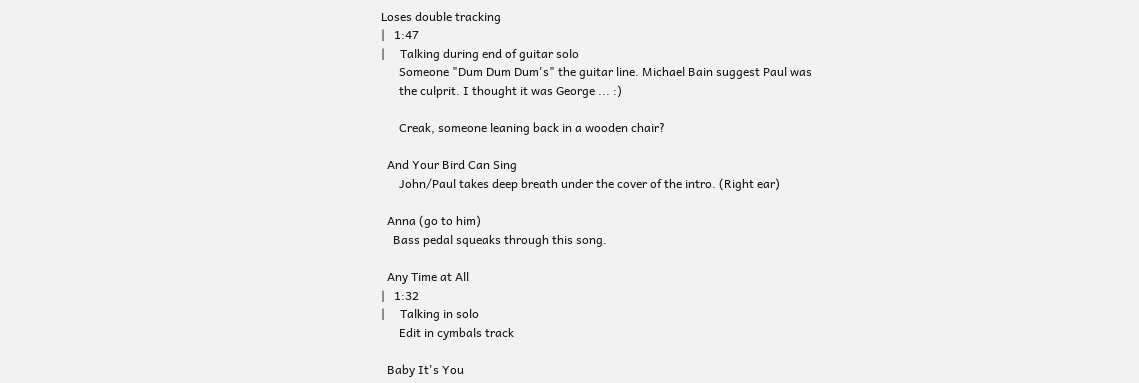Loses double tracking
|   1:47
|     Talking during end of guitar solo
      Someone "Dum Dum Dum's" the guitar line. Michael Bain suggest Paul was
      the culprit. I thought it was George ... :)

      Creak, someone leaning back in a wooden chair?

  And Your Bird Can Sing
      John/Paul takes deep breath under the cover of the intro. (Right ear)

  Anna (go to him)
    Bass pedal squeaks through this song.

  Any Time at All
|   1:32
|     Talking in solo
      Edit in cymbals track

  Baby It's You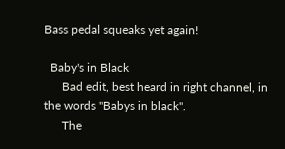Bass pedal squeaks yet again!

  Baby's in Black
      Bad edit, best heard in right channel, in the words "Babys in black".
      The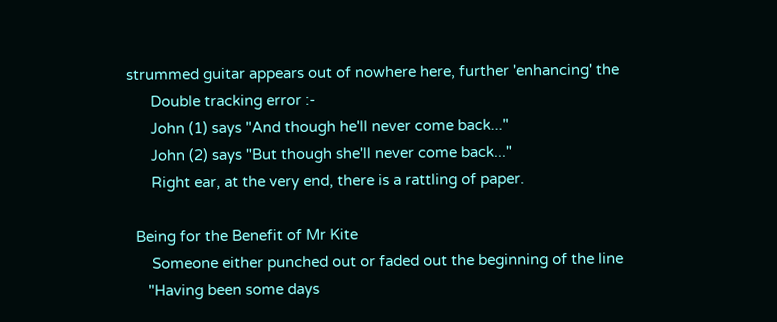strummed guitar appears out of nowhere here, further 'enhancing' the
      Double tracking error :-
      John (1) says "And though he'll never come back..."
      John (2) says "But though she'll never come back..."
      Right ear, at the very end, there is a rattling of paper.

  Being for the Benefit of Mr Kite
      Someone either punched out or faded out the beginning of the line
     "Having been some days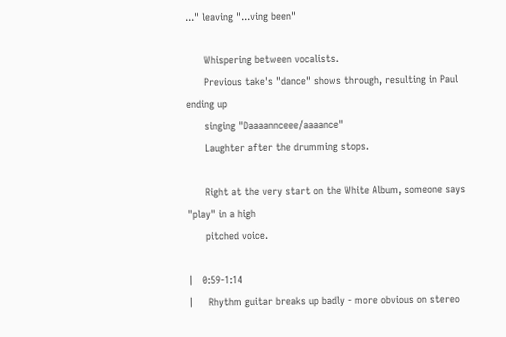..." leaving "...ving been"

      Whispering between vocalists.
      Previous take's "dance" shows through, resulting in Paul ending up
      singing "Daaaannceee/aaaance"
      Laughter after the drumming stops.

      Right at the very start on the White Album, someone says "play" in a high
      pitched voice.

|   0:59-1:14
|     Rhythm guitar breaks up badly - more obvious on stereo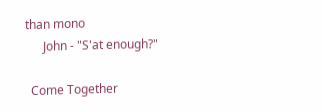than mono
      John - "S'at enough?"

  Come Together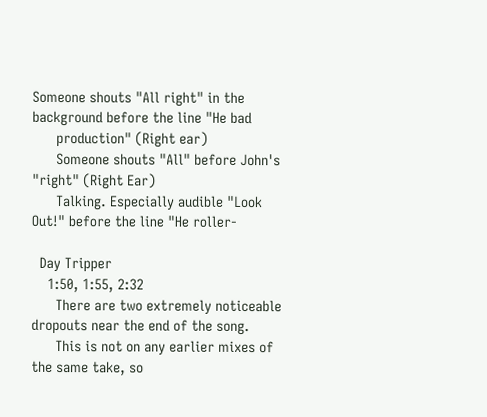Someone shouts "All right" in the background before the line "He bad
      production" (Right ear)
      Someone shouts "All" before John's "right" (Right Ear)
      Talking. Especially audible "Look Out!" before the line "He roller-

  Day Tripper
    1:50, 1:55, 2:32
      There are two extremely noticeable dropouts near the end of the song.
      This is not on any earlier mixes of the same take, so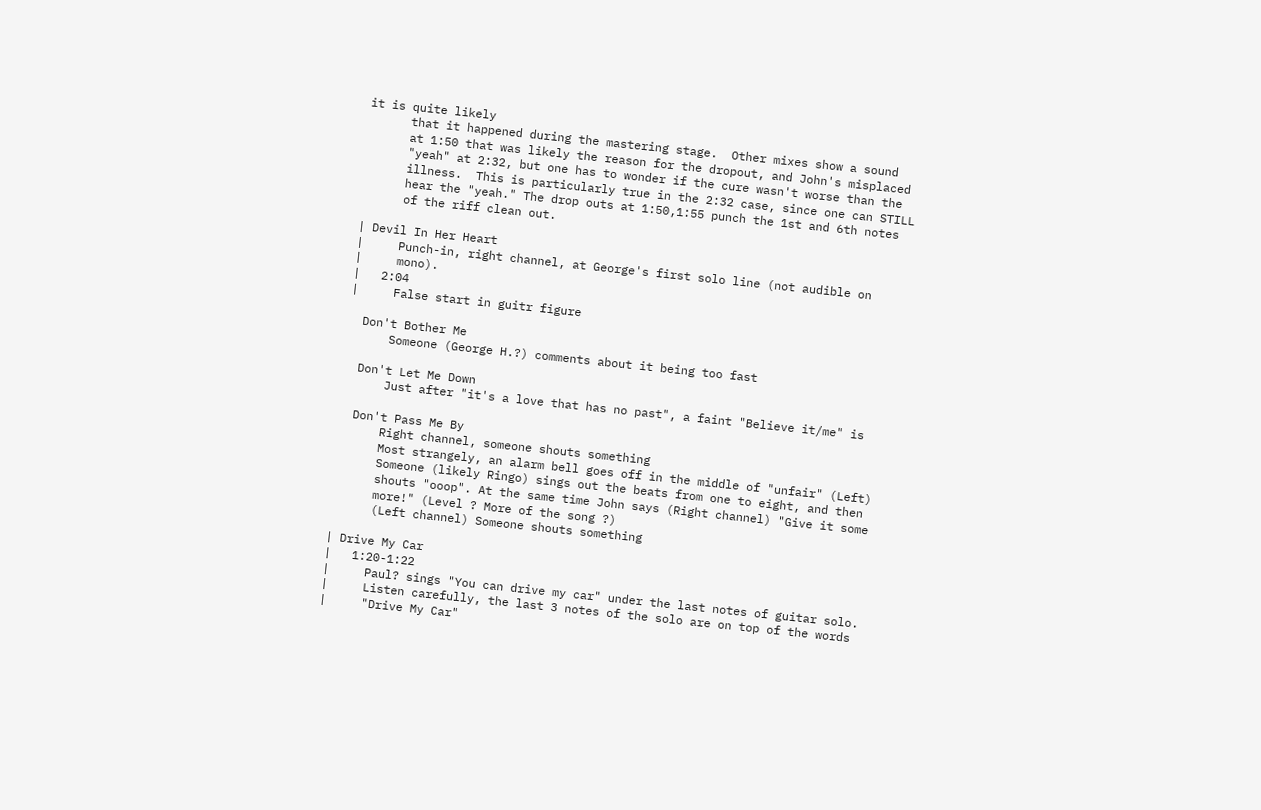it is quite likely
      that it happened during the mastering stage.  Other mixes show a sound
      at 1:50 that was likely the reason for the dropout, and John's misplaced
      "yeah" at 2:32, but one has to wonder if the cure wasn't worse than the
      illness.  This is particularly true in the 2:32 case, since one can STILL
      hear the "yeah." The drop outs at 1:50,1:55 punch the 1st and 6th notes
      of the riff clean out.

| Devil In Her Heart
|     Punch-in, right channel, at George's first solo line (not audible on
|     mono).
|   2:04
|     False start in guitr figure

  Don't Bother Me
      Someone (George H.?) comments about it being too fast

  Don't Let Me Down
      Just after "it's a love that has no past", a faint "Believe it/me" is

  Don't Pass Me By
      Right channel, someone shouts something
      Most strangely, an alarm bell goes off in the middle of "unfair" (Left)
      Someone (likely Ringo) sings out the beats from one to eight, and then
      shouts "ooop". At the same time John says (Right channel) "Give it some
      more!" (Level ? More of the song ?)
      (Left channel) Someone shouts something

| Drive My Car
|   1:20-1:22
|     Paul? sings "You can drive my car" under the last notes of guitar solo.
|     Listen carefully, the last 3 notes of the solo are on top of the words
|     "Drive My Car"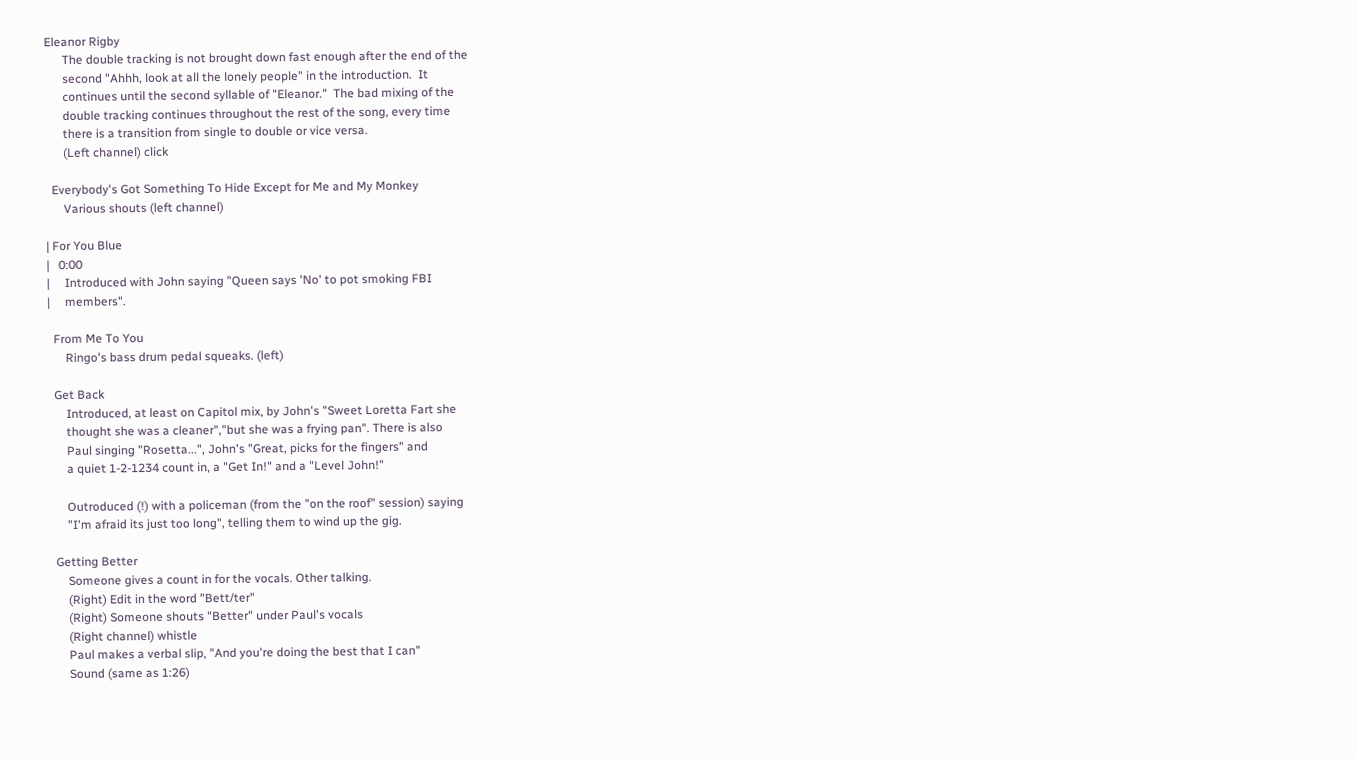Eleanor Rigby
      The double tracking is not brought down fast enough after the end of the
      second "Ahhh, look at all the lonely people" in the introduction.  It
      continues until the second syllable of "Eleanor."  The bad mixing of the
      double tracking continues throughout the rest of the song, every time
      there is a transition from single to double or vice versa.
      (Left channel) click

  Everybody's Got Something To Hide Except for Me and My Monkey
      Various shouts (left channel)

| For You Blue
|   0:00
|     Introduced with John saying "Queen says 'No' to pot smoking FBI
|     members".

  From Me To You
      Ringo's bass drum pedal squeaks. (left)

  Get Back
      Introduced, at least on Capitol mix, by John's "Sweet Loretta Fart she
      thought she was a cleaner","but she was a frying pan". There is also
      Paul singing "Rosetta...", John's "Great, picks for the fingers" and
      a quiet 1-2-1234 count in, a "Get In!" and a "Level John!"

      Outroduced (!) with a policeman (from the "on the roof" session) saying
      "I'm afraid its just too long", telling them to wind up the gig.

  Getting Better
      Someone gives a count in for the vocals. Other talking.
      (Right) Edit in the word "Bett/ter"
      (Right) Someone shouts "Better" under Paul's vocals
      (Right channel) whistle
      Paul makes a verbal slip, "And you're doing the best that I can"
      Sound (same as 1:26)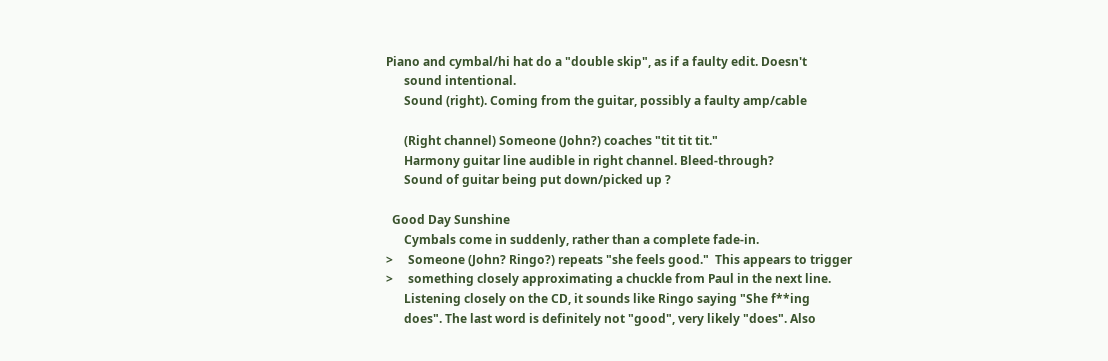Piano and cymbal/hi hat do a "double skip", as if a faulty edit. Doesn't
      sound intentional.
      Sound (right). Coming from the guitar, possibly a faulty amp/cable

      (Right channel) Someone (John?) coaches "tit tit tit."
      Harmony guitar line audible in right channel. Bleed-through?
      Sound of guitar being put down/picked up ?

  Good Day Sunshine
      Cymbals come in suddenly, rather than a complete fade-in.
>     Someone (John? Ringo?) repeats "she feels good."  This appears to trigger
>     something closely approximating a chuckle from Paul in the next line.
      Listening closely on the CD, it sounds like Ringo saying "She f**ing
      does". The last word is definitely not "good", very likely "does". Also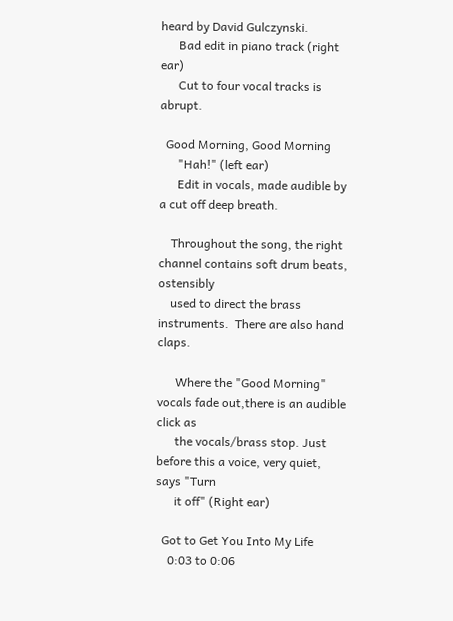heard by David Gulczynski.
      Bad edit in piano track (right ear)
      Cut to four vocal tracks is abrupt.

  Good Morning, Good Morning
      "Hah!" (left ear)
      Edit in vocals, made audible by a cut off deep breath.

    Throughout the song, the right channel contains soft drum beats, ostensibly
    used to direct the brass instruments.  There are also hand claps.

      Where the "Good Morning" vocals fade out,there is an audible click as
      the vocals/brass stop. Just before this a voice, very quiet, says "Turn
      it off" (Right ear)

  Got to Get You Into My Life
    0:03 to 0:06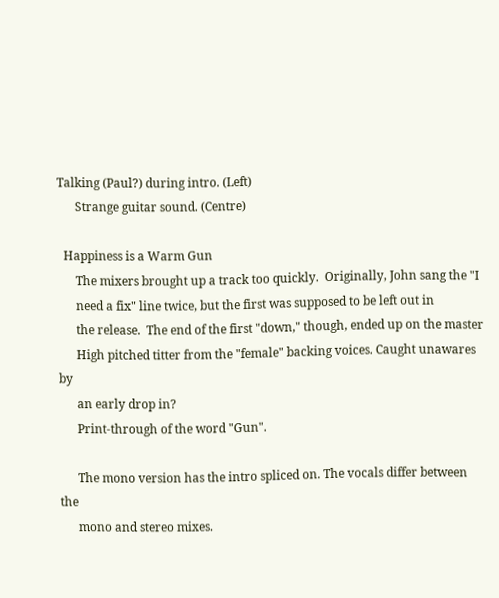Talking (Paul?) during intro. (Left)
      Strange guitar sound. (Centre)

  Happiness is a Warm Gun
      The mixers brought up a track too quickly.  Originally, John sang the "I
      need a fix" line twice, but the first was supposed to be left out in
      the release.  The end of the first "down," though, ended up on the master
      High pitched titter from the "female" backing voices. Caught unawares by
      an early drop in?
      Print-through of the word "Gun".

      The mono version has the intro spliced on. The vocals differ between the
      mono and stereo mixes.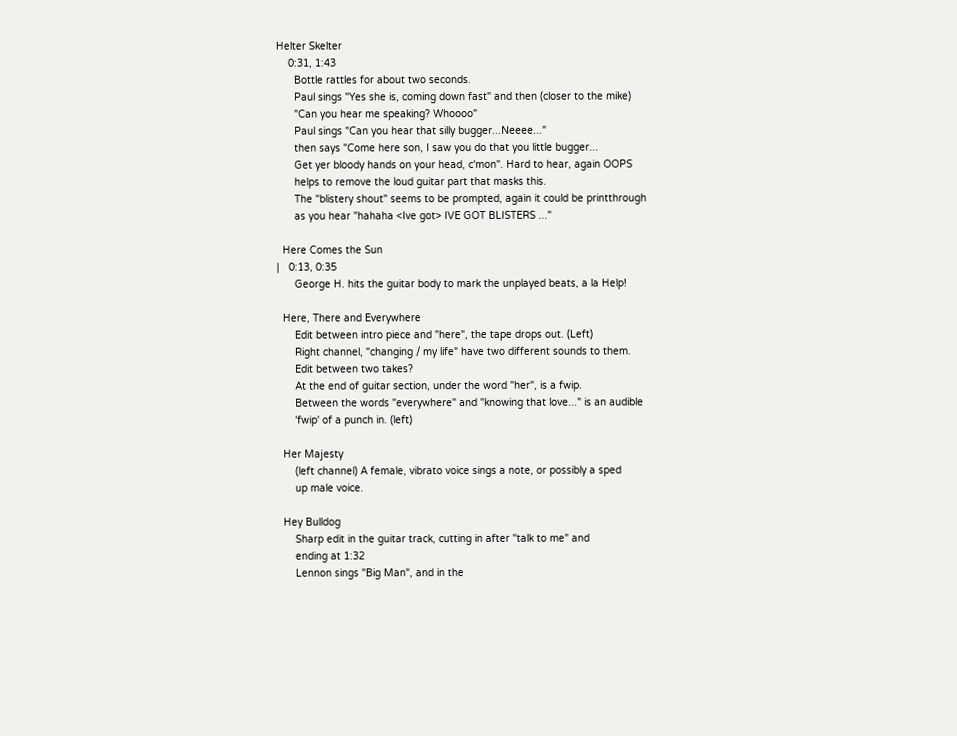Helter Skelter
    0:31, 1:43
      Bottle rattles for about two seconds.
      Paul sings "Yes she is, coming down fast" and then (closer to the mike)
      "Can you hear me speaking? Whoooo"
      Paul sings "Can you hear that silly bugger...Neeee..."
      then says "Come here son, I saw you do that you little bugger...
      Get yer bloody hands on your head, c'mon". Hard to hear, again OOPS
      helps to remove the loud guitar part that masks this.
      The "blistery shout" seems to be prompted, again it could be printthrough
      as you hear "hahaha <Ive got> IVE GOT BLISTERS ..."

  Here Comes the Sun
|   0:13, 0:35
      George H. hits the guitar body to mark the unplayed beats, a la Help!

  Here, There and Everywhere
      Edit between intro piece and "here", the tape drops out. (Left)
      Right channel, "changing / my life" have two different sounds to them.
      Edit between two takes?
      At the end of guitar section, under the word "her", is a fwip.
      Between the words "everywhere" and "knowing that love..." is an audible
      'fwip' of a punch in. (left)

  Her Majesty
      (left channel) A female, vibrato voice sings a note, or possibly a sped
      up male voice.

  Hey Bulldog
      Sharp edit in the guitar track, cutting in after "talk to me" and
      ending at 1:32
      Lennon sings "Big Man", and in the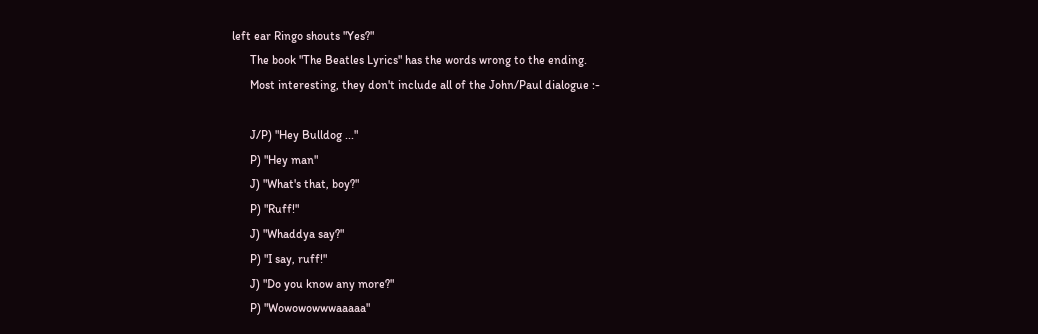left ear Ringo shouts "Yes?"
      The book "The Beatles Lyrics" has the words wrong to the ending.
      Most interesting, they don't include all of the John/Paul dialogue :-

      J/P) "Hey Bulldog ..."
      P) "Hey man"
      J) "What's that, boy?"
      P) "Ruff!"
      J) "Whaddya say?"
      P) "I say, ruff!"
      J) "Do you know any more?"
      P) "Wowowowwwaaaaa"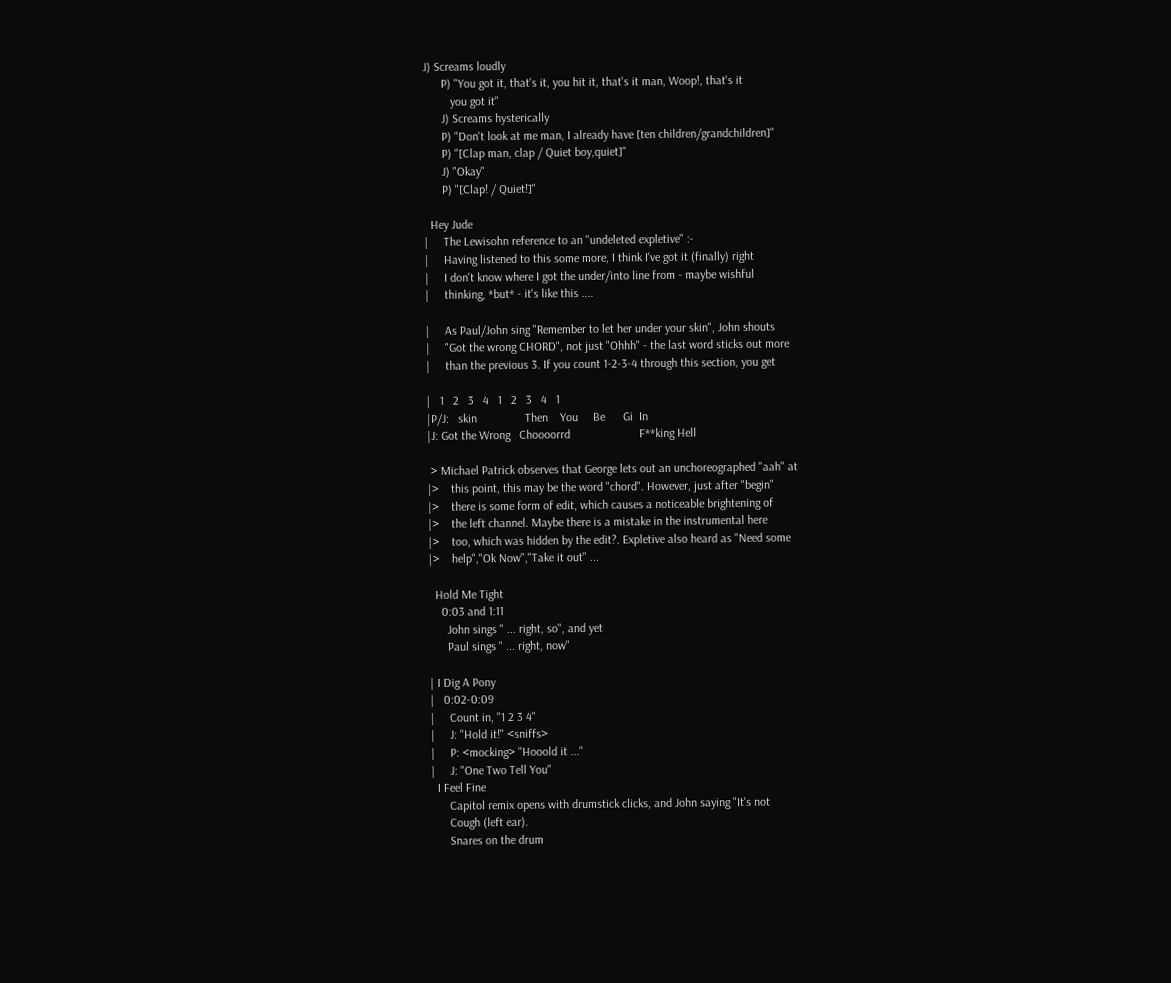J) Screams loudly
      P) "You got it, that's it, you hit it, that's it man, Woop!, that's it
         you got it"
      J) Screams hysterically
      P) "Don't look at me man, I already have [ten children/grandchildren]"
      P) "[Clap man, clap / Quiet boy,quiet]"
      J) "Okay"
      P) "[Clap! / Quiet!]"

  Hey Jude
|     The Lewisohn reference to an "undeleted expletive" :-
|     Having listened to this some more, I think I've got it (finally) right
|     I don't know where I got the under/into line from - maybe wishful
|     thinking, *but* - it's like this ....

|     As Paul/John sing "Remember to let her under your skin", John shouts
|     "Got the wrong CHORD", not just "Ohhh" - the last word sticks out more
|     than the previous 3. If you count 1-2-3-4 through this section, you get

|   1   2   3   4   1   2   3   4   1
|P/J:   skin                Then    You     Be      Gi  In
|J: Got the Wrong   Choooorrd                       F**king Hell

 > Michael Patrick observes that George lets out an unchoreographed "aah" at
|>    this point, this may be the word "chord". However, just after "begin"
|>    there is some form of edit, which causes a noticeable brightening of
|>    the left channel. Maybe there is a mistake in the instrumental here
|>    too, which was hidden by the edit?. Expletive also heard as "Need some
|>    help","Ok Now","Take it out" ...

  Hold Me Tight
    0:03 and 1:11
      John sings " ... right, so", and yet
      Paul sings " ... right, now"

| I Dig A Pony
|   0:02-0:09
|     Count in, "1 2 3 4"
|     J: "Hold it!" <sniffs>
|     P: <mocking> "Hooold it ..."
|     J: "One Two Tell You"
  I Feel Fine
      Capitol remix opens with drumstick clicks, and John saying "It's not
      Cough (left ear).
      Snares on the drum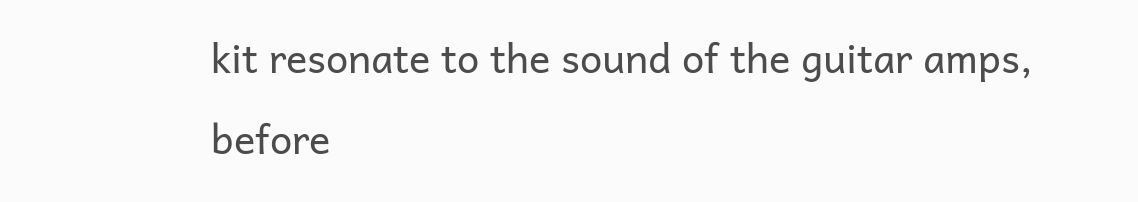kit resonate to the sound of the guitar amps, before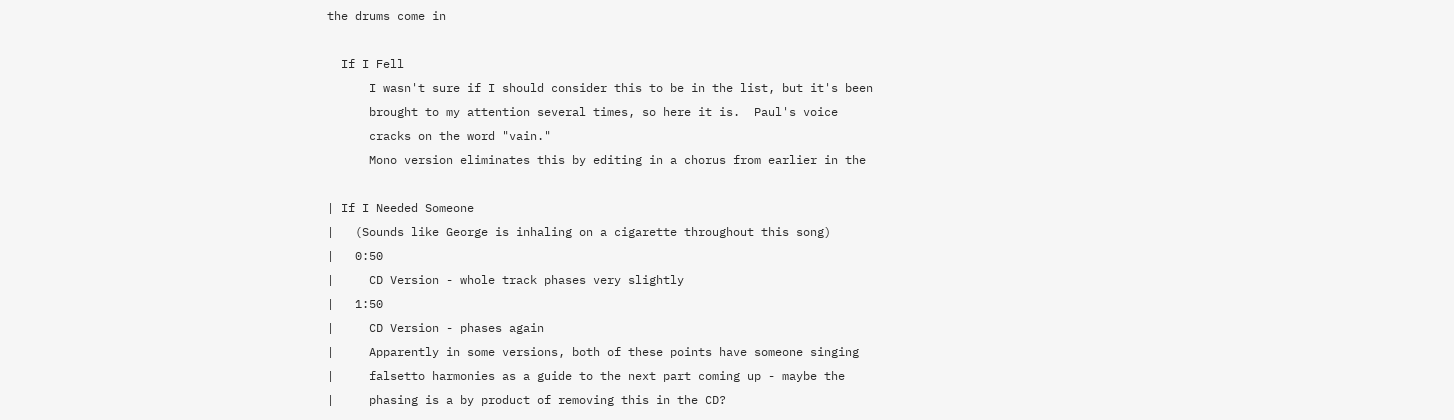the drums come in

  If I Fell
      I wasn't sure if I should consider this to be in the list, but it's been
      brought to my attention several times, so here it is.  Paul's voice
      cracks on the word "vain."
      Mono version eliminates this by editing in a chorus from earlier in the

| If I Needed Someone
|   (Sounds like George is inhaling on a cigarette throughout this song)
|   0:50
|     CD Version - whole track phases very slightly
|   1:50
|     CD Version - phases again
|     Apparently in some versions, both of these points have someone singing
|     falsetto harmonies as a guide to the next part coming up - maybe the
|     phasing is a by product of removing this in the CD?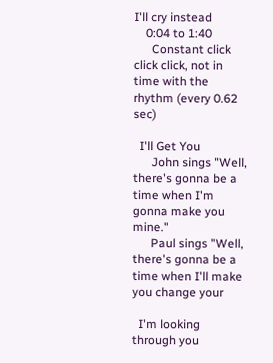I'll cry instead
    0:04 to 1:40
      Constant click click click, not in time with the rhythm (every 0.62 sec)

  I'll Get You
      John sings "Well, there's gonna be a time when I'm gonna make you mine."
      Paul sings "Well, there's gonna be a time when I'll make you change your

  I'm looking through you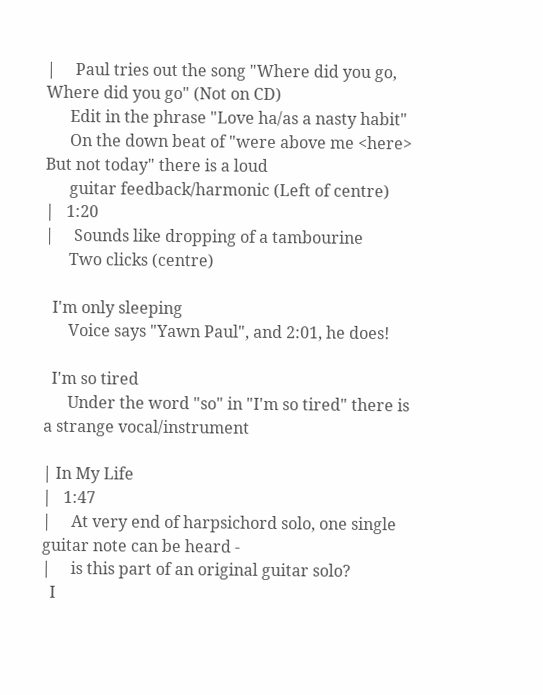|     Paul tries out the song "Where did you go, Where did you go" (Not on CD)
      Edit in the phrase "Love ha/as a nasty habit"
      On the down beat of "were above me <here> But not today" there is a loud
      guitar feedback/harmonic (Left of centre)
|   1:20
|     Sounds like dropping of a tambourine
      Two clicks (centre)

  I'm only sleeping
      Voice says "Yawn Paul", and 2:01, he does!

  I'm so tired
      Under the word "so" in "I'm so tired" there is a strange vocal/instrument

| In My Life
|   1:47
|     At very end of harpsichord solo, one single guitar note can be heard -
|     is this part of an original guitar solo?
  I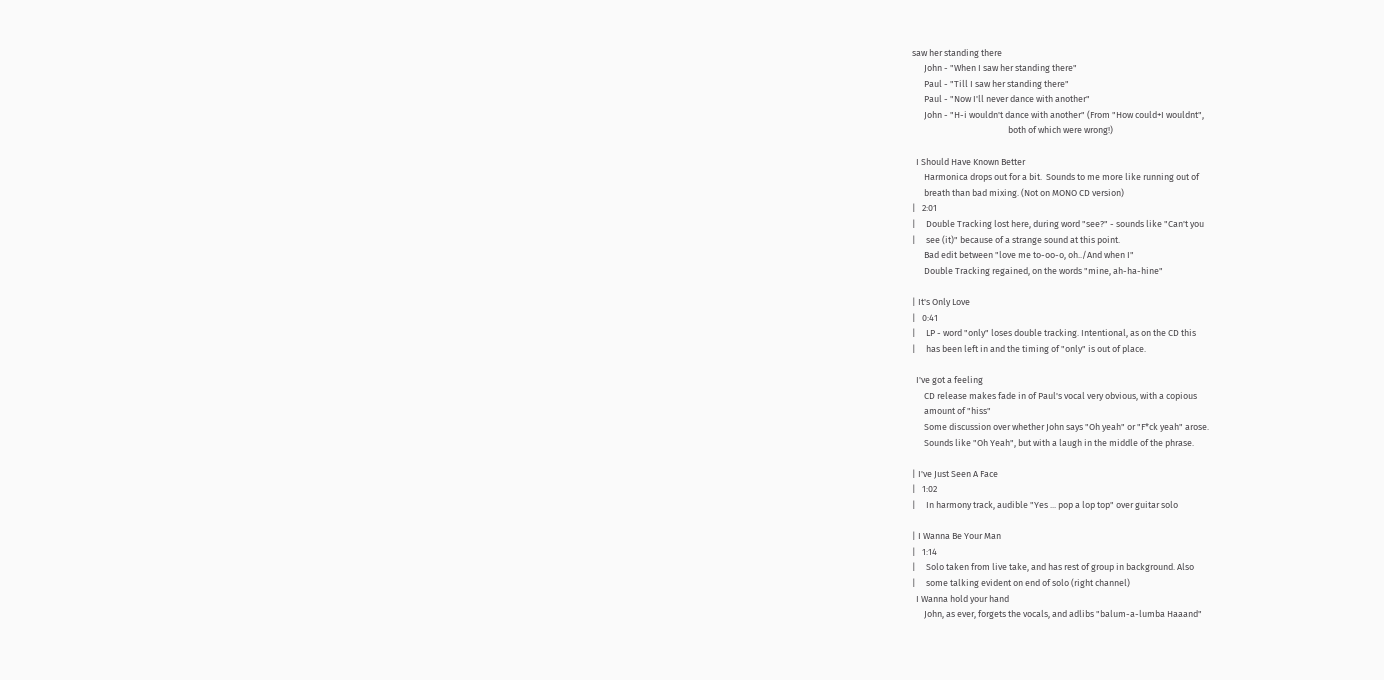saw her standing there
      John - "When I saw her standing there"
      Paul - "Till I saw her standing there"
      Paul - "Now I'll never dance with another"
      John - "H-i wouldn't dance with another" (From "How could+I wouldnt",
                                                both of which were wrong!)

  I Should Have Known Better
      Harmonica drops out for a bit.  Sounds to me more like running out of
      breath than bad mixing. (Not on MONO CD version)
|   2:01
|     Double Tracking lost here, during word "see?" - sounds like "Can't you
|     see (it)" because of a strange sound at this point.
      Bad edit between "love me to-oo-o, oh../And when I"
      Double Tracking regained, on the words "mine, ah-ha-hine"

| It's Only Love
|   0:41
|     LP - word "only" loses double tracking. Intentional, as on the CD this
|     has been left in and the timing of "only" is out of place.

  I've got a feeling
      CD release makes fade in of Paul's vocal very obvious, with a copious
      amount of "hiss"
      Some discussion over whether John says "Oh yeah" or "F*ck yeah" arose.
      Sounds like "Oh Yeah", but with a laugh in the middle of the phrase.

| I've Just Seen A Face
|   1:02
|     In harmony track, audible "Yes ... pop a lop top" over guitar solo

| I Wanna Be Your Man
|   1:14
|     Solo taken from live take, and has rest of group in background. Also
|     some talking evident on end of solo (right channel)
  I Wanna hold your hand
      John, as ever, forgets the vocals, and adlibs "balum-a-lumba Haaand"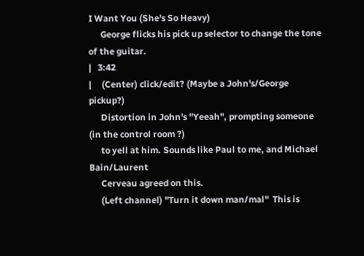I Want You (She's So Heavy)
      George flicks his pick up selector to change the tone of the guitar.
|   3:42
|     (Center) click/edit? (Maybe a John's/George pickup?)
      Distortion in John's "Yeeah", prompting someone (in the control room ?)
      to yell at him. Sounds like Paul to me, and Michael Bain/Laurent
      Cerveau agreed on this.
      (Left channel) "Turn it down man/mal"  This is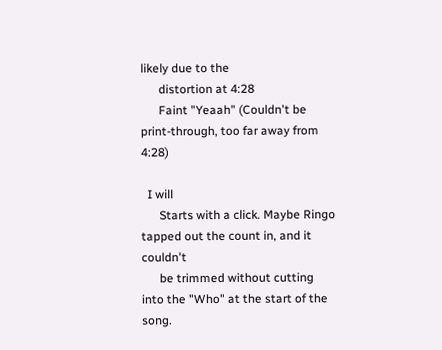likely due to the
      distortion at 4:28
      Faint "Yeaah" (Couldn't be print-through, too far away from 4:28)

  I will
      Starts with a click. Maybe Ringo tapped out the count in, and it couldn't
      be trimmed without cutting into the "Who" at the start of the song.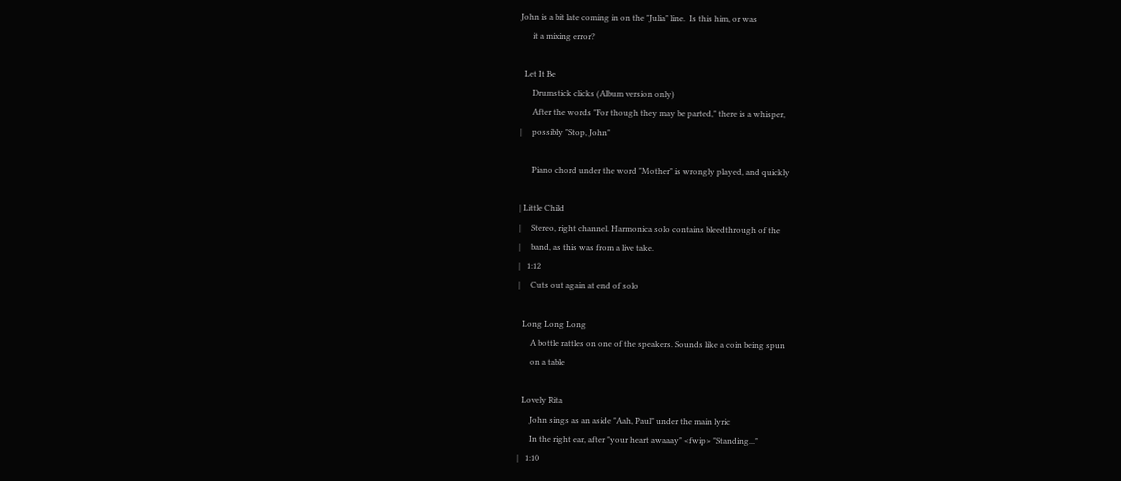John is a bit late coming in on the "Julia" line.  Is this him, or was
      it a mixing error?

  Let It Be
      Drumstick clicks (Album version only)
      After the words "For though they may be parted," there is a whisper,
|     possibly "Stop, John"

      Piano chord under the word "Mother" is wrongly played, and quickly

| Little Child
|     Stereo, right channel. Harmonica solo contains bleedthrough of the
|     band, as this was from a live take.
|   1:12
|     Cuts out again at end of solo

  Long Long Long
      A bottle rattles on one of the speakers. Sounds like a coin being spun
      on a table

  Lovely Rita
      John sings as an aside "Aah, Paul" under the main lyric
      In the right ear, after "your heart awaaay" <fwip> "Standing..."
|   1:10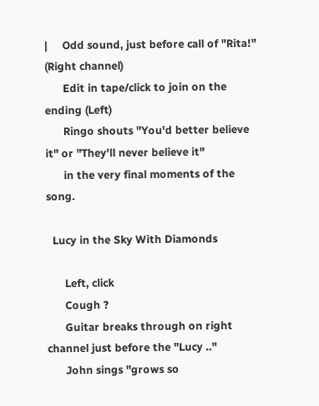|     Odd sound, just before call of "Rita!" (Right channel)
      Edit in tape/click to join on the ending (Left)
      Ringo shouts "You'd better believe it" or "They'll never believe it"
      in the very final moments of the song.

  Lucy in the Sky With Diamonds

      Left, click
      Cough ?
      Guitar breaks through on right channel just before the "Lucy .."
      John sings "grows so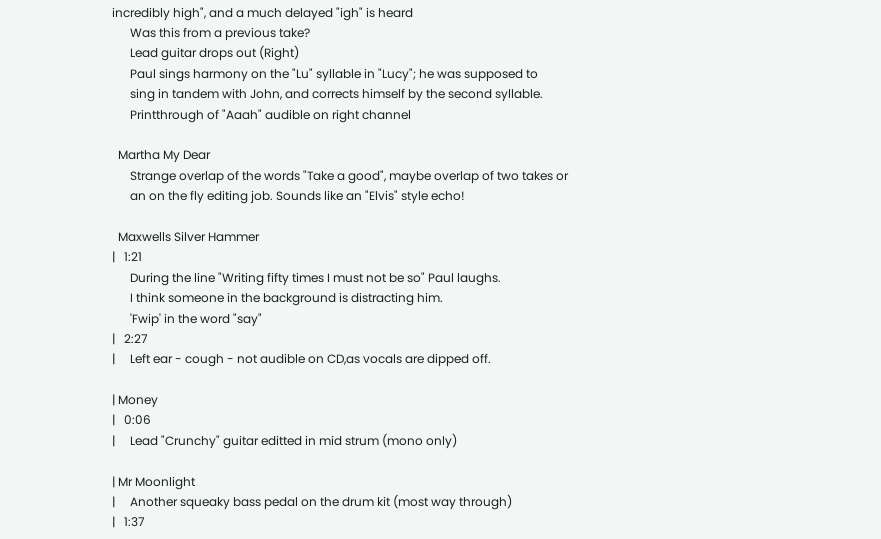incredibly high", and a much delayed "igh" is heard
      Was this from a previous take?
      Lead guitar drops out (Right)
      Paul sings harmony on the "Lu" syllable in "Lucy"; he was supposed to
      sing in tandem with John, and corrects himself by the second syllable.
      Printthrough of "Aaah" audible on right channel

  Martha My Dear
      Strange overlap of the words "Take a good", maybe overlap of two takes or
      an on the fly editing job. Sounds like an "Elvis" style echo!

  Maxwells Silver Hammer
|   1:21
      During the line "Writing fifty times I must not be so" Paul laughs.
      I think someone in the background is distracting him.
      'Fwip' in the word "say"
|   2:27
|     Left ear - cough - not audible on CD,as vocals are dipped off.

| Money
|   0:06
|     Lead "Crunchy" guitar editted in mid strum (mono only)

| Mr Moonlight
|     Another squeaky bass pedal on the drum kit (most way through)
|   1:37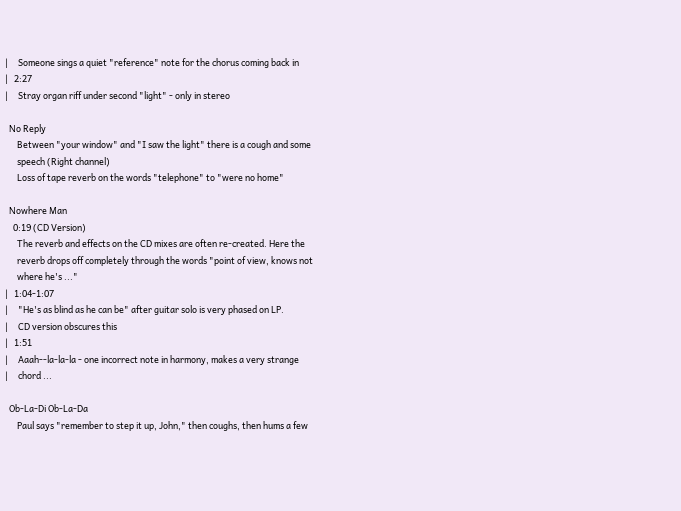|     Someone sings a quiet "reference" note for the chorus coming back in
|   2:27
|     Stray organ riff under second "light" - only in stereo

  No Reply
      Between "your window" and "I saw the light" there is a cough and some
      speech (Right channel)
      Loss of tape reverb on the words "telephone" to "were no home"

  Nowhere Man
    0:19 (CD Version)
      The reverb and effects on the CD mixes are often re-created. Here the
      reverb drops off completely through the words "point of view, knows not
      where he's ..."
|   1:04-1:07
|     "He's as blind as he can be" after guitar solo is very phased on LP.
|     CD version obscures this
|   1:51
|     Aaah--la-la-la - one incorrect note in harmony, makes a very strange
|     chord ...

  Ob-La-Di Ob-La-Da
      Paul says "remember to step it up, John," then coughs, then hums a few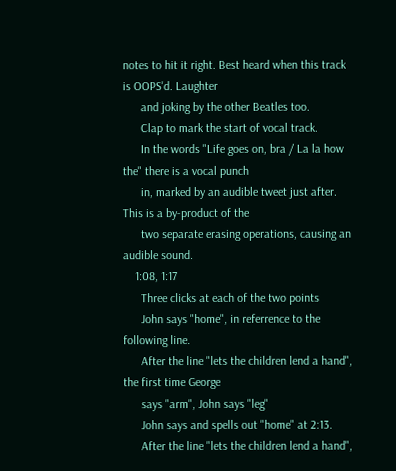notes to hit it right. Best heard when this track is OOPS'd. Laughter
      and joking by the other Beatles too.
      Clap to mark the start of vocal track.
      In the words "Life goes on, bra / La la how the" there is a vocal punch
      in, marked by an audible tweet just after. This is a by-product of the
      two separate erasing operations, causing an audible sound.
    1:08, 1:17
      Three clicks at each of the two points
      John says "home", in referrence to the following line.
      After the line "lets the children lend a hand", the first time George
      says "arm", John says "leg"
      John says and spells out "home" at 2:13.
      After the line "lets the children lend a hand",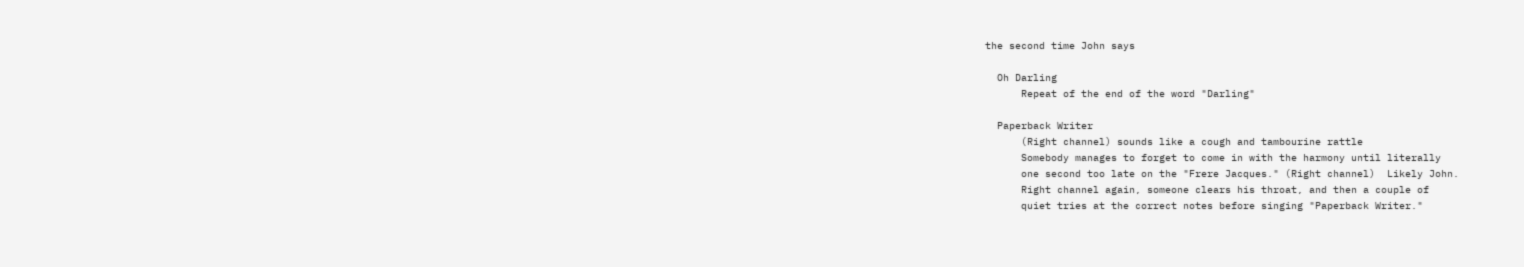the second time John says

  Oh Darling
      Repeat of the end of the word "Darling"

  Paperback Writer
      (Right channel) sounds like a cough and tambourine rattle
      Somebody manages to forget to come in with the harmony until literally
      one second too late on the "Frere Jacques." (Right channel)  Likely John.
      Right channel again, someone clears his throat, and then a couple of
      quiet tries at the correct notes before singing "Paperback Writer."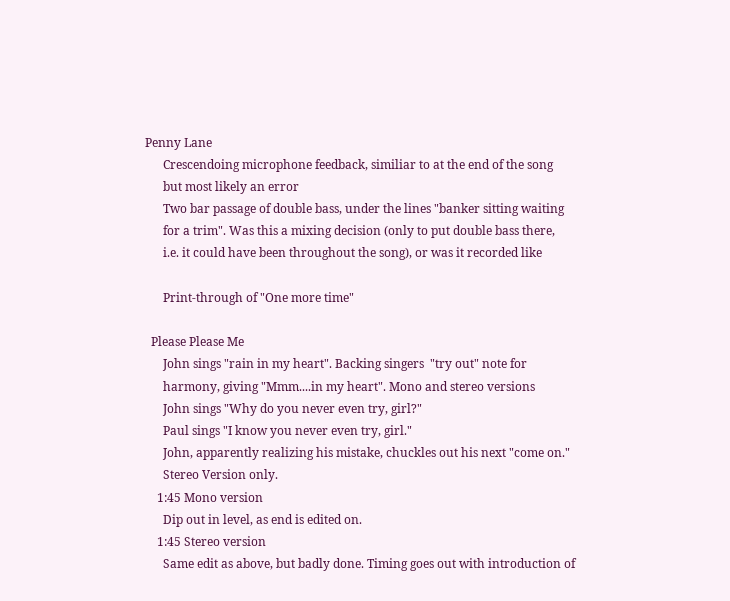Penny Lane
      Crescendoing microphone feedback, similiar to at the end of the song
      but most likely an error
      Two bar passage of double bass, under the lines "banker sitting waiting
      for a trim". Was this a mixing decision (only to put double bass there,
      i.e. it could have been throughout the song), or was it recorded like

      Print-through of "One more time"

  Please Please Me
      John sings "rain in my heart". Backing singers  "try out" note for
      harmony, giving "Mmm....in my heart". Mono and stereo versions
      John sings "Why do you never even try, girl?"
      Paul sings "I know you never even try, girl."
      John, apparently realizing his mistake, chuckles out his next "come on."
      Stereo Version only.
    1:45 Mono version
      Dip out in level, as end is edited on.
    1:45 Stereo version
      Same edit as above, but badly done. Timing goes out with introduction of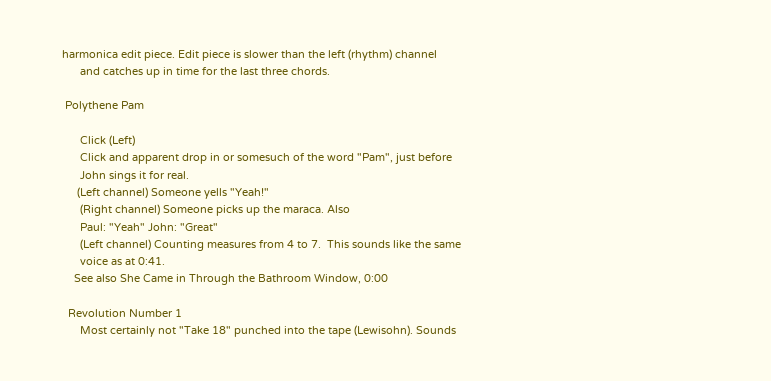harmonica edit piece. Edit piece is slower than the left (rhythm) channel
      and catches up in time for the last three chords.

 Polythene Pam

      Click (Left)
      Click and apparent drop in or somesuch of the word "Pam", just before
      John sings it for real.
     (Left channel) Someone yells "Yeah!"
      (Right channel) Someone picks up the maraca. Also
      Paul: "Yeah" John: "Great"
      (Left channel) Counting measures from 4 to 7.  This sounds like the same
      voice as at 0:41.
    See also She Came in Through the Bathroom Window, 0:00

  Revolution Number 1
      Most certainly not "Take 18" punched into the tape (Lewisohn). Sounds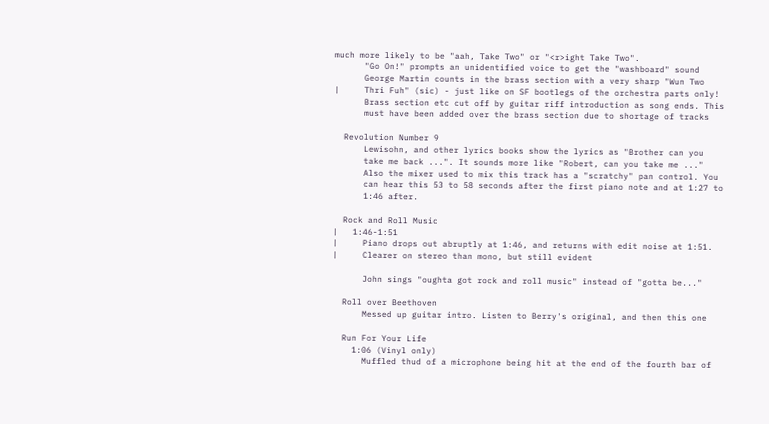much more likely to be "aah, Take Two" or "<r>ight Take Two".
      "Go On!" prompts an unidentified voice to get the "washboard" sound
      George Martin counts in the brass section with a very sharp "Wun Two
|     Thri Fuh" (sic) - just like on SF bootlegs of the orchestra parts only!
      Brass section etc cut off by guitar riff introduction as song ends. This
      must have been added over the brass section due to shortage of tracks

  Revolution Number 9
      Lewisohn, and other lyrics books show the lyrics as "Brother can you
      take me back ...". It sounds more like "Robert, can you take me ..."
      Also the mixer used to mix this track has a "scratchy" pan control. You
      can hear this 53 to 58 seconds after the first piano note and at 1:27 to
      1:46 after.

  Rock and Roll Music
|   1:46-1:51
|     Piano drops out abruptly at 1:46, and returns with edit noise at 1:51.
|     Clearer on stereo than mono, but still evident

      John sings "oughta got rock and roll music" instead of "gotta be..."

  Roll over Beethoven
      Messed up guitar intro. Listen to Berry's original, and then this one

  Run For Your Life
    1:06 (Vinyl only)
      Muffled thud of a microphone being hit at the end of the fourth bar of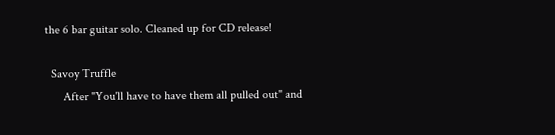the 6 bar guitar solo. Cleaned up for CD release!

  Savoy Truffle
      After "You'll have to have them all pulled out" and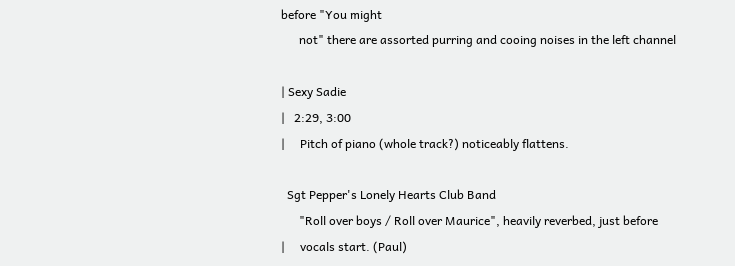before "You might
      not" there are assorted purring and cooing noises in the left channel

| Sexy Sadie
|   2:29, 3:00
|     Pitch of piano (whole track?) noticeably flattens.

  Sgt Pepper's Lonely Hearts Club Band
      "Roll over boys / Roll over Maurice", heavily reverbed, just before
|     vocals start. (Paul)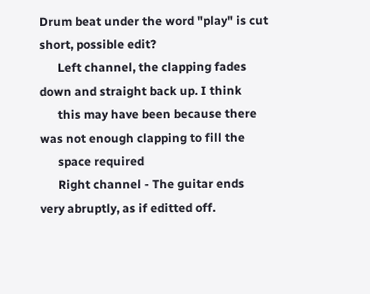Drum beat under the word "play" is cut short, possible edit?
      Left channel, the clapping fades down and straight back up. I think
      this may have been because there was not enough clapping to fill the
      space required
      Right channel - The guitar ends very abruptly, as if editted off.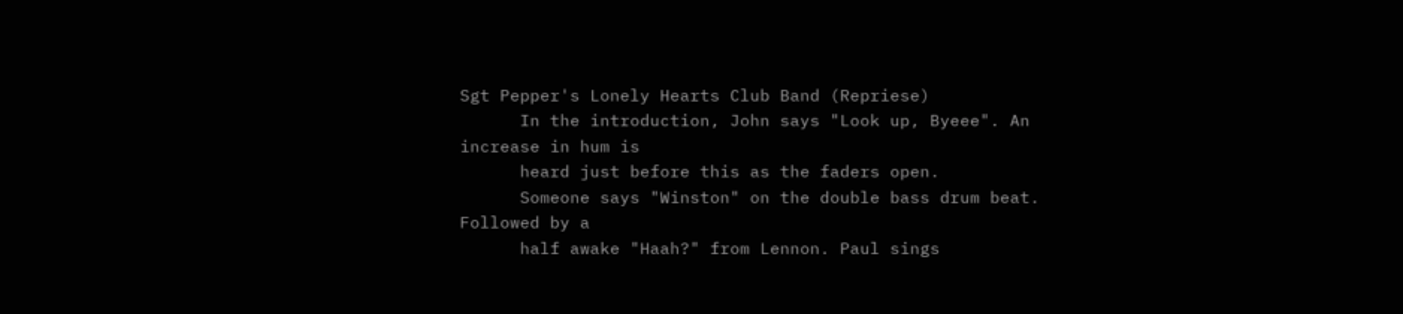Sgt Pepper's Lonely Hearts Club Band (Repriese)
      In the introduction, John says "Look up, Byeee". An increase in hum is
      heard just before this as the faders open.
      Someone says "Winston" on the double bass drum beat. Followed by a
      half awake "Haah?" from Lennon. Paul sings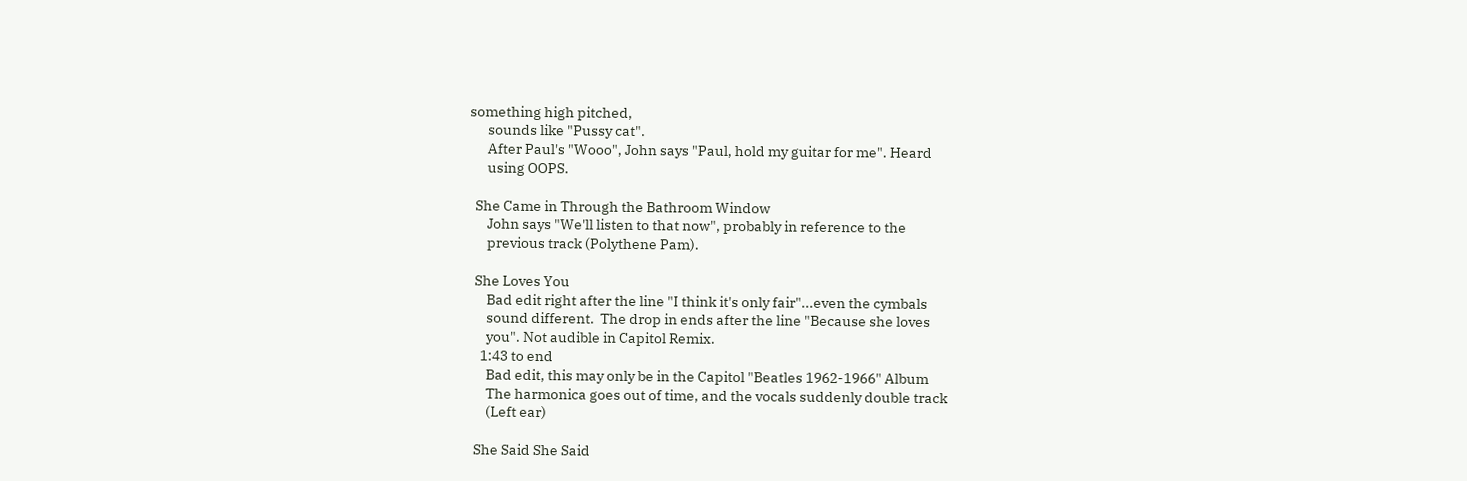something high pitched,
      sounds like "Pussy cat".
      After Paul's "Wooo", John says "Paul, hold my guitar for me". Heard
      using OOPS.

  She Came in Through the Bathroom Window
      John says "We'll listen to that now", probably in reference to the
      previous track (Polythene Pam).

  She Loves You
      Bad edit right after the line "I think it's only fair"...even the cymbals
      sound different.  The drop in ends after the line "Because she loves
      you". Not audible in Capitol Remix.
    1:43 to end
      Bad edit, this may only be in the Capitol "Beatles 1962-1966" Album
      The harmonica goes out of time, and the vocals suddenly double track
      (Left ear)

  She Said She Said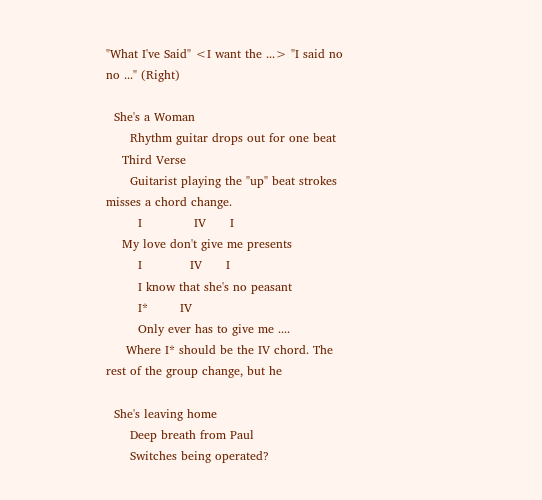"What I've Said" <I want the ...> "I said no no ..." (Right)

  She's a Woman
      Rhythm guitar drops out for one beat
    Third Verse
      Guitarist playing the "up" beat strokes misses a chord change.
        I             IV      I
    My love don't give me presents
        I            IV      I
        I know that she's no peasant
        I*        IV
        Only ever has to give me ....
     Where I* should be the IV chord. The rest of the group change, but he

  She's leaving home
      Deep breath from Paul
      Switches being operated?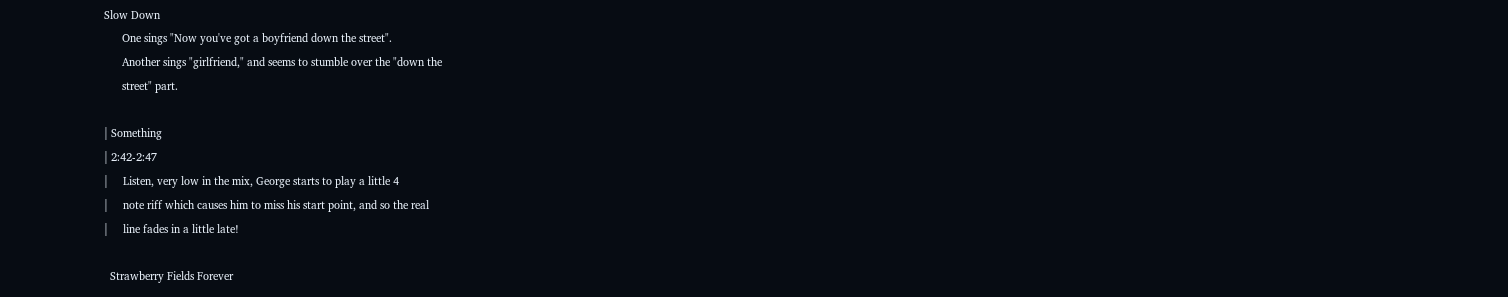Slow Down
      One sings "Now you've got a boyfriend down the street".
      Another sings "girlfriend," and seems to stumble over the "down the
      street" part.

| Something
| 2:42-2:47
|     Listen, very low in the mix, George starts to play a little 4
|     note riff which causes him to miss his start point, and so the real
|     line fades in a little late!

  Strawberry Fields Forever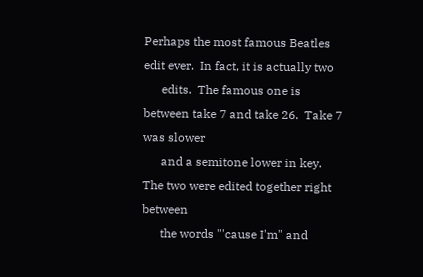Perhaps the most famous Beatles edit ever.  In fact, it is actually two
      edits.  The famous one is between take 7 and take 26.  Take 7 was slower
      and a semitone lower in key.  The two were edited together right between
      the words "'cause I'm" and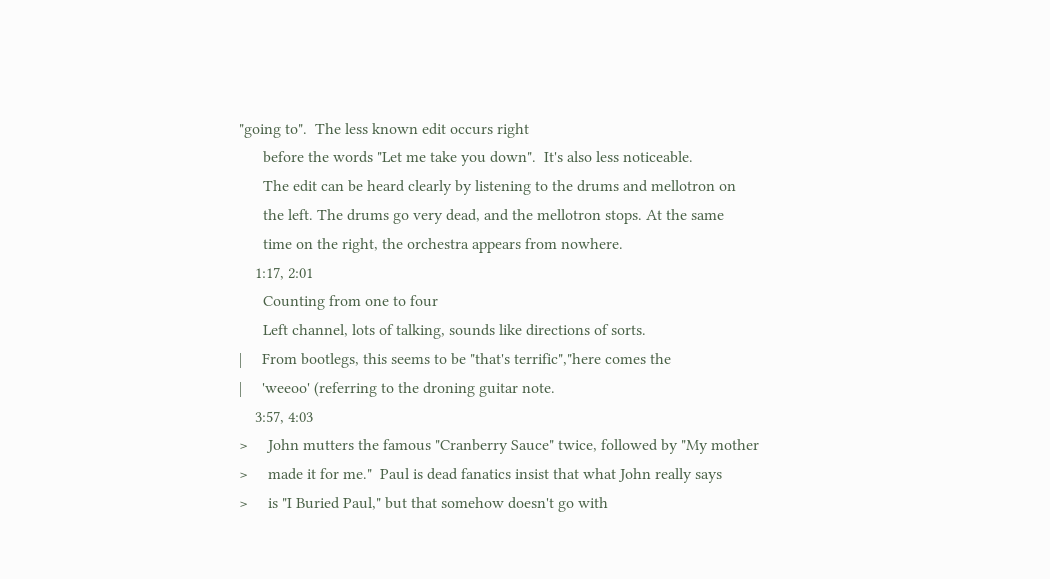"going to".  The less known edit occurs right
      before the words "Let me take you down".  It's also less noticeable.
      The edit can be heard clearly by listening to the drums and mellotron on
      the left. The drums go very dead, and the mellotron stops. At the same
      time on the right, the orchestra appears from nowhere.
    1:17, 2:01
      Counting from one to four
      Left channel, lots of talking, sounds like directions of sorts.
|     From bootlegs, this seems to be "that's terrific","here comes the
|     'weeoo' (referring to the droning guitar note.
    3:57, 4:03
>     John mutters the famous "Cranberry Sauce" twice, followed by "My mother
>     made it for me."  Paul is dead fanatics insist that what John really says
>     is "I Buried Paul," but that somehow doesn't go with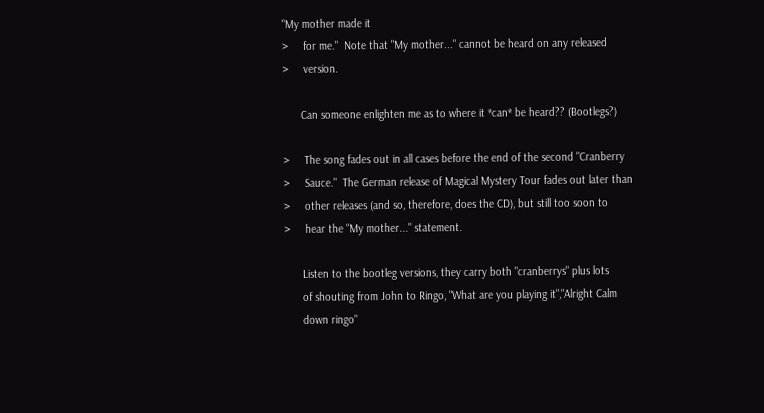"My mother made it
>     for me."  Note that "My mother..." cannot be heard on any released
>     version.

      Can someone enlighten me as to where it *can* be heard?? (Bootlegs?)

>     The song fades out in all cases before the end of the second "Cranberry
>     Sauce."  The German release of Magical Mystery Tour fades out later than
>     other releases (and so, therefore, does the CD), but still too soon to
>     hear the "My mother..." statement.

      Listen to the bootleg versions, they carry both "cranberrys" plus lots
      of shouting from John to Ringo, "What are you playing it","Alright Calm
      down ringo"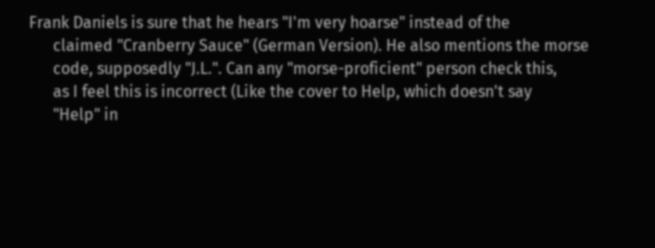Frank Daniels is sure that he hears "I'm very hoarse" instead of the
      claimed "Cranberry Sauce" (German Version). He also mentions the morse
      code, supposedly "J.L.". Can any "morse-proficient" person check this,
      as I feel this is incorrect (Like the cover to Help, which doesn't say
      "Help" in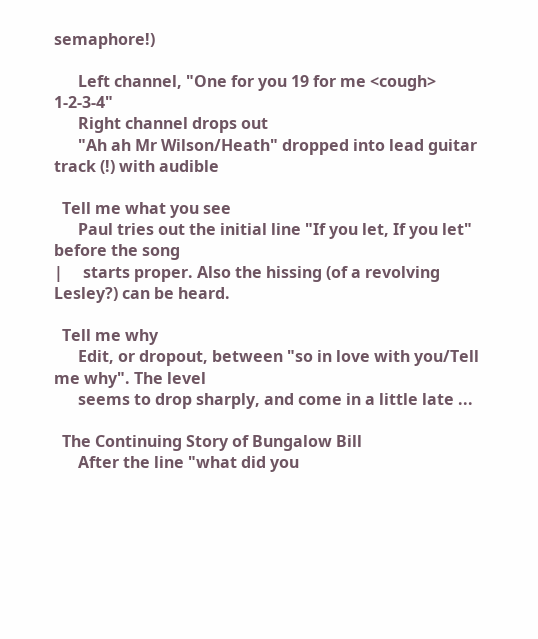semaphore!)

      Left channel, "One for you 19 for me <cough> 1-2-3-4"
      Right channel drops out
      "Ah ah Mr Wilson/Heath" dropped into lead guitar track (!) with audible

  Tell me what you see
      Paul tries out the initial line "If you let, If you let" before the song
|     starts proper. Also the hissing (of a revolving Lesley?) can be heard.

  Tell me why
      Edit, or dropout, between "so in love with you/Tell me why". The level
      seems to drop sharply, and come in a little late ...

  The Continuing Story of Bungalow Bill
      After the line "what did you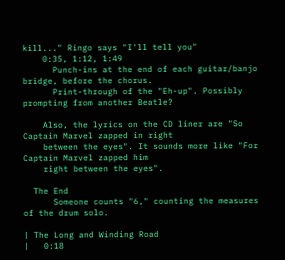kill..." Ringo says "I'll tell you"
    0:35, 1:12, 1:49
      Punch-ins at the end of each guitar/banjo bridge, before the chorus.
      Print-through of the "Eh-up". Possibly prompting from another Beatle?

    Also, the lyrics on the CD liner are "So Captain Marvel zapped in right
    between the eyes". It sounds more like "For Captain Marvel zapped him
    right between the eyes".

  The End
      Someone counts "6," counting the measures of the drum solo.

| The Long and Winding Road
|   0:18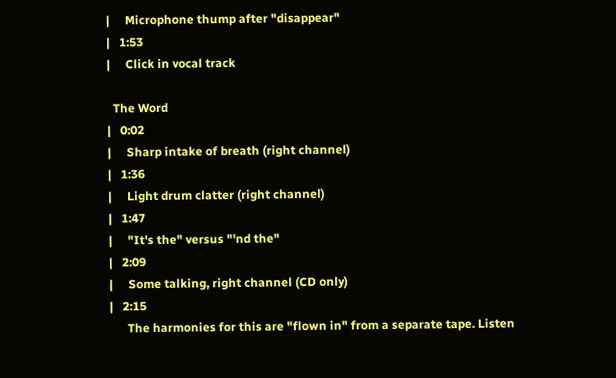|     Microphone thump after "disappear"
|   1:53
|     Click in vocal track

  The Word
|   0:02
|     Sharp intake of breath (right channel)
|   1:36
|     Light drum clatter (right channel)
|   1:47
|     "It's the" versus "'nd the"
|   2:09
|     Some talking, right channel (CD only)
|   2:15
      The harmonies for this are "flown in" from a separate tape. Listen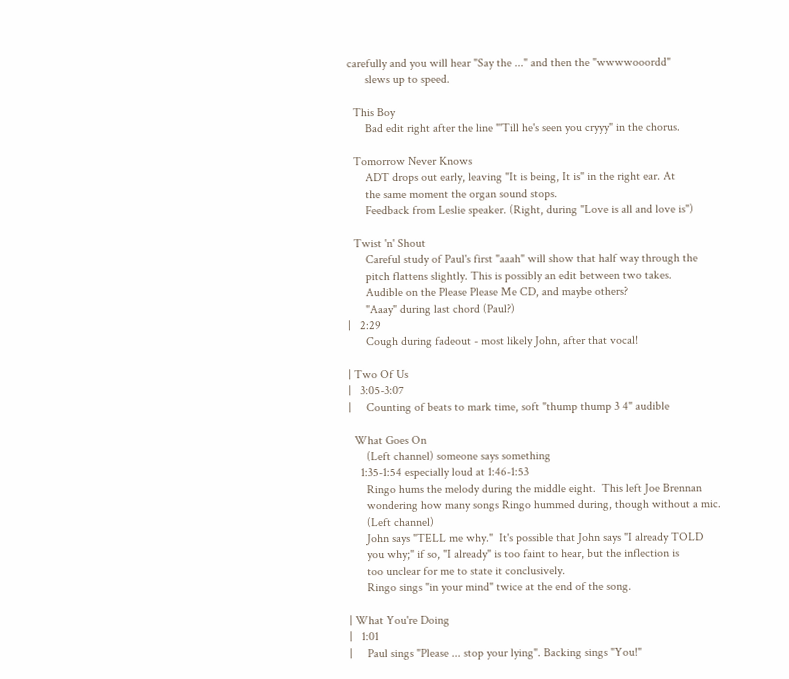carefully and you will hear "Say the ..." and then the "wwwwooordd"
      slews up to speed.

  This Boy
      Bad edit right after the line "'Till he's seen you cryyy" in the chorus.

  Tomorrow Never Knows
      ADT drops out early, leaving "It is being, It is" in the right ear. At
      the same moment the organ sound stops.
      Feedback from Leslie speaker. (Right, during "Love is all and love is")

  Twist 'n' Shout
      Careful study of Paul's first "aaah" will show that half way through the
      pitch flattens slightly. This is possibly an edit between two takes.
      Audible on the Please Please Me CD, and maybe others?
      "Aaay" during last chord (Paul?)
|   2:29
      Cough during fadeout - most likely John, after that vocal!

| Two Of Us
|   3:05-3:07
|     Counting of beats to mark time, soft "thump thump 3 4" audible

  What Goes On
      (Left channel) someone says something
    1:35-1:54 especially loud at 1:46-1:53
      Ringo hums the melody during the middle eight.  This left Joe Brennan
      wondering how many songs Ringo hummed during, though without a mic.
      (Left channel)
      John says "TELL me why."  It's possible that John says "I already TOLD
      you why;" if so, "I already" is too faint to hear, but the inflection is
      too unclear for me to state it conclusively.
      Ringo sings "in your mind" twice at the end of the song.

| What You're Doing
|   1:01
|     Paul sings "Please ... stop your lying". Backing sings "You!"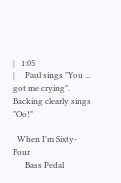|   1:05
|     Paul sings "You ... got me crying". Backing clearly sings "Oo!"

  When I'm Sixty-Four
      Bass Pedal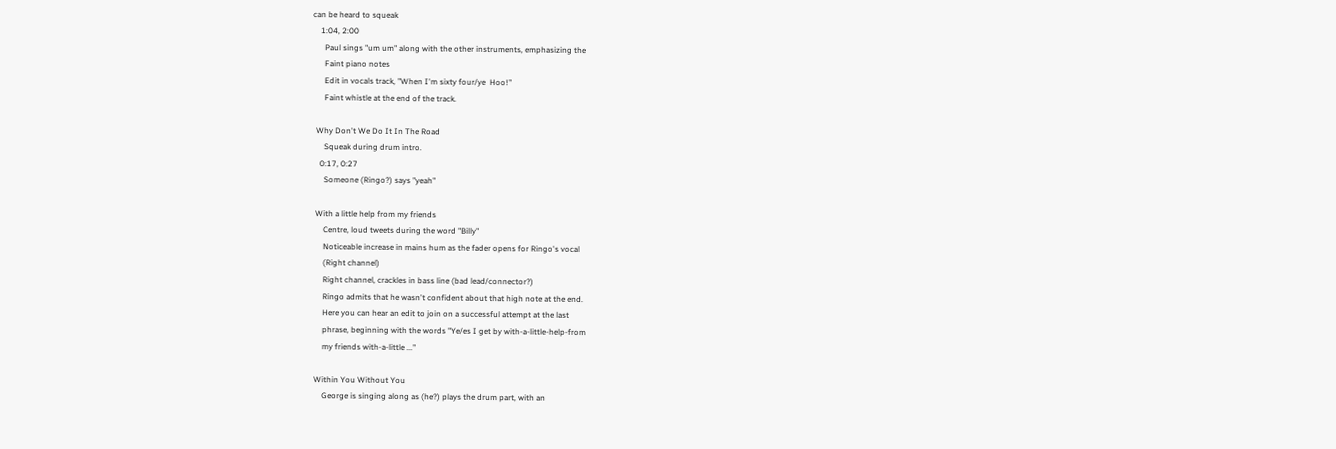can be heard to squeak
    1:04, 2:00
      Paul sings "um um" along with the other instruments, emphasizing the
      Faint piano notes
      Edit in vocals track, "When I'm sixty four/ye  Hoo!"
      Faint whistle at the end of the track.

  Why Don't We Do It In The Road
      Squeak during drum intro.
    0:17, 0:27
      Someone (Ringo?) says "yeah"

  With a little help from my friends
      Centre, loud tweets during the word "Billy"
      Noticeable increase in mains hum as the fader opens for Ringo's vocal
      (Right channel)
      Right channel, crackles in bass line (bad lead/connector?)
      Ringo admits that he wasn't confident about that high note at the end.
      Here you can hear an edit to join on a successful attempt at the last
      phrase, beginning with the words "Ye/es I get by with-a-little-help-from
      my friends with-a-little ..."

  Within You Without You
      George is singing along as (he?) plays the drum part, with an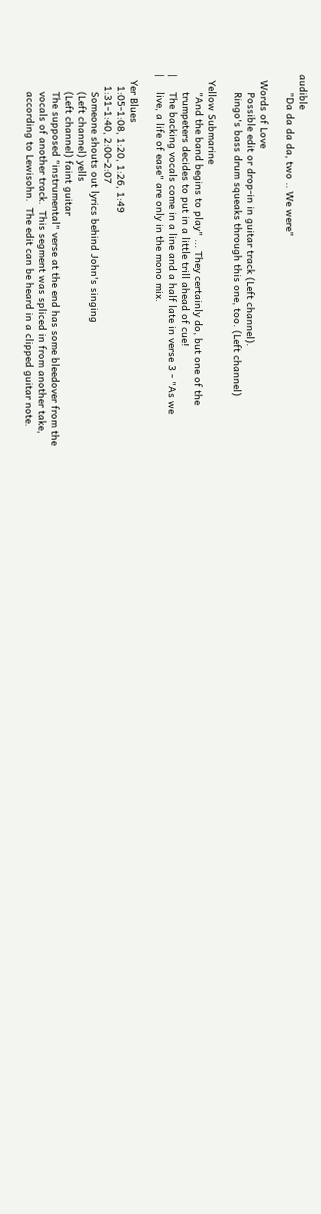audible
      "Da da da da, two .. We were"

  Words of Love
      Possible edit or drop-in in guitar track (Left channel).
      Ringo's bass drum squeaks through this one, too. (Left channel)

  Yellow Submarine
      "And the band begins to play" ... They certainly do, but one of the
      trumpeters decides to put in a little trill ahead of cue!
|     The backing vocals come in a line and a half late in verse 3 - "As we
|     live, a life of ease" are only in the mono mix.

  Yer Blues
    1:05-1:08, 1:20, 1:26, 1:49
    1:31-1:40, 2:00-2:07
      Someone shouts out lyrics behind John's singing
      (Left channel) yells
      (Left channel) faint guitar
      The supposed "instrumental" verse at the end has some bleedover from the
      vocals of another track.  This segment was spliced in from another take,
      according to Lewisohn.  The edit can be heard in a clipped guitar note.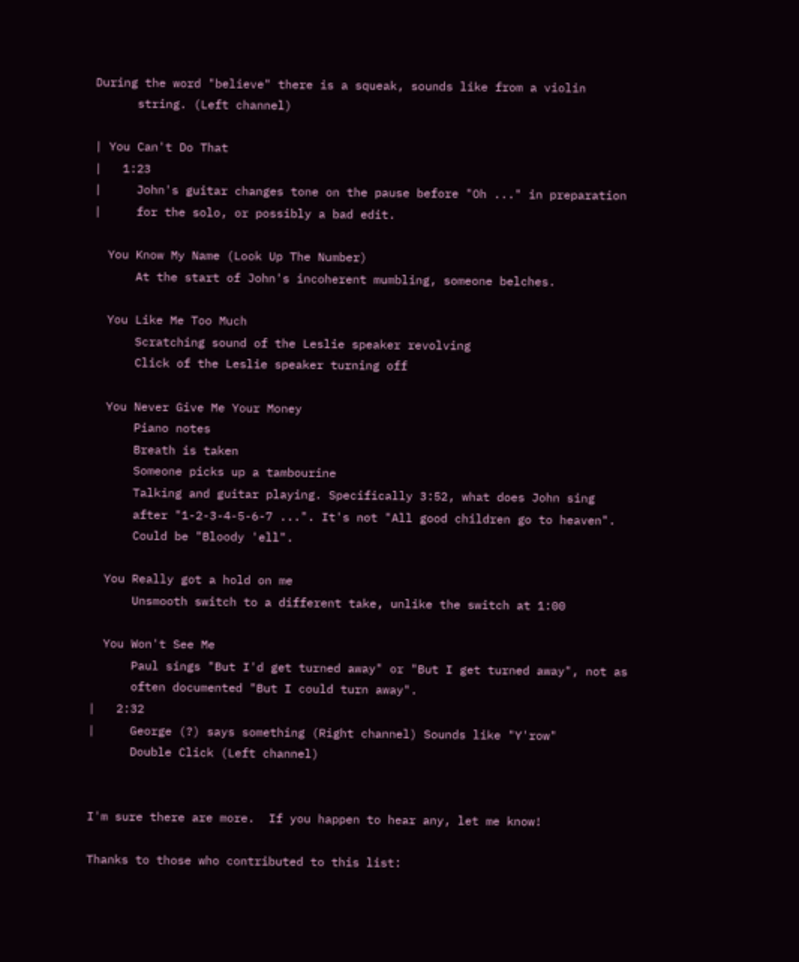During the word "believe" there is a squeak, sounds like from a violin
      string. (Left channel)

| You Can't Do That
|   1:23
|     John's guitar changes tone on the pause before "Oh ..." in preparation
|     for the solo, or possibly a bad edit.

  You Know My Name (Look Up The Number)
      At the start of John's incoherent mumbling, someone belches.

  You Like Me Too Much
      Scratching sound of the Leslie speaker revolving
      Click of the Leslie speaker turning off

  You Never Give Me Your Money
      Piano notes
      Breath is taken
      Someone picks up a tambourine
      Talking and guitar playing. Specifically 3:52, what does John sing
      after "1-2-3-4-5-6-7 ...". It's not "All good children go to heaven".
      Could be "Bloody 'ell".

  You Really got a hold on me
      Unsmooth switch to a different take, unlike the switch at 1:00

  You Won't See Me
      Paul sings "But I'd get turned away" or "But I get turned away", not as
      often documented "But I could turn away".
|   2:32
|     George (?) says something (Right channel) Sounds like "Y'row"
      Double Click (Left channel)


I'm sure there are more.  If you happen to hear any, let me know!

Thanks to those who contributed to this list: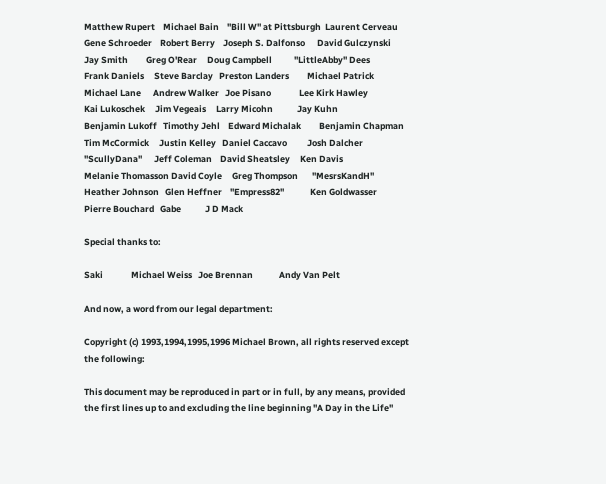Matthew Rupert    Michael Bain    "Bill W" at Pittsburgh  Laurent Cerveau
Gene Schroeder    Robert Berry    Joseph S. Dalfonso      David Gulczynski
Jay Smith         Greg O'Rear     Doug Campbell           "LittleAbby" Dees
Frank Daniels     Steve Barclay   Preston Landers         Michael Patrick
Michael Lane      Andrew Walker   Joe Pisano              Lee Kirk Hawley
Kai Lukoschek     Jim Vegeais     Larry Micohn            Jay Kuhn
Benjamin Lukoff   Timothy Jehl    Edward Michalak         Benjamin Chapman
Tim McCormick     Justin Kelley   Daniel Caccavo          Josh Dalcher
"ScullyDana"      Jeff Coleman    David Sheatsley     Ken Davis
Melanie Thomasson David Coyle     Greg Thompson       "MesrsKandH"
Heather Johnson   Glen Heffner    "Empress82"             Ken Goldwasser
Pierre Bouchard   Gabe            J D Mack

Special thanks to:

Saki              Michael Weiss   Joe Brennan             Andy Van Pelt

And now, a word from our legal department:

Copyright (c) 1993,1994,1995,1996 Michael Brown, all rights reserved except
the following:

This document may be reproduced in part or in full, by any means, provided
the first lines up to and excluding the line beginning "A Day in the Life"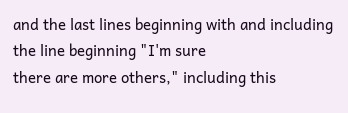and the last lines beginning with and including the line beginning "I'm sure
there are more others," including this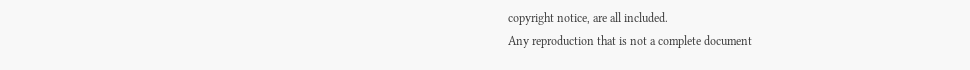copyright notice, are all included.
Any reproduction that is not a complete document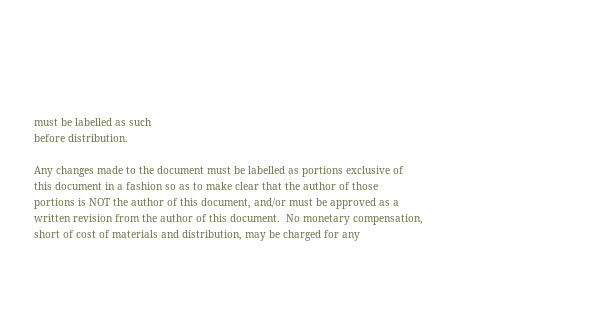must be labelled as such
before distribution.

Any changes made to the document must be labelled as portions exclusive of
this document in a fashion so as to make clear that the author of those
portions is NOT the author of this document, and/or must be approved as a
written revision from the author of this document.  No monetary compensation,
short of cost of materials and distribution, may be charged for any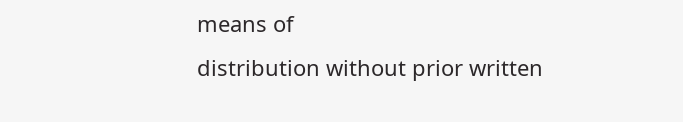means of
distribution without prior written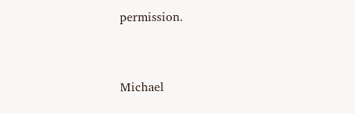permission.


Michael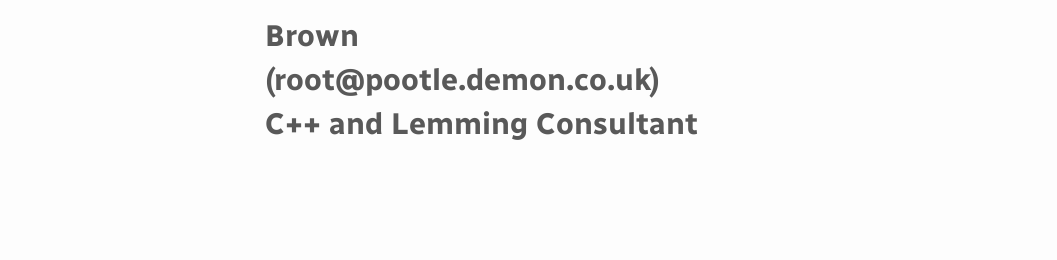Brown                                        (root@pootle.demon.co.uk)
C++ and Lemming Consultant